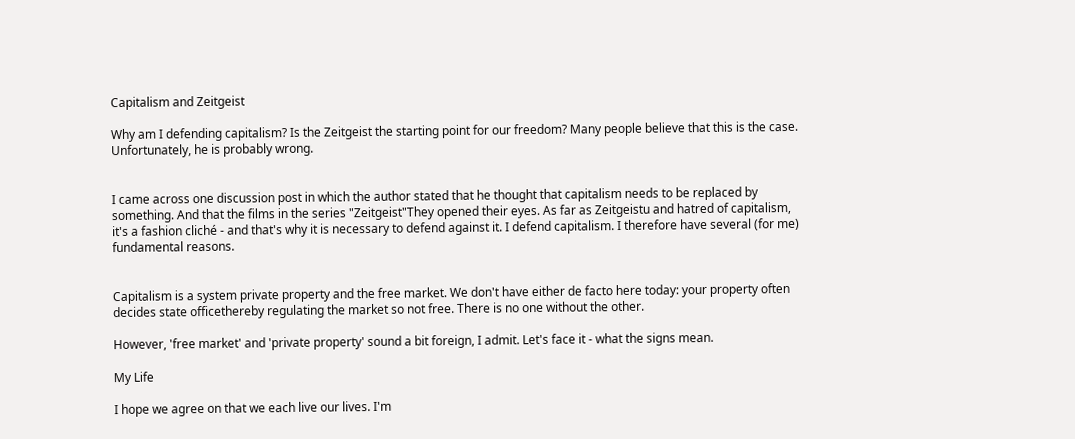Capitalism and Zeitgeist

Why am I defending capitalism? Is the Zeitgeist the starting point for our freedom? Many people believe that this is the case. Unfortunately, he is probably wrong.


I came across one discussion post in which the author stated that he thought that capitalism needs to be replaced by something. And that the films in the series "Zeitgeist"They opened their eyes. As far as Zeitgeistu and hatred of capitalism, it's a fashion cliché - and that's why it is necessary to defend against it. I defend capitalism. I therefore have several (for me) fundamental reasons.


Capitalism is a system private property and the free market. We don't have either de facto here today: your property often decides state officethereby regulating the market so not free. There is no one without the other.

However, 'free market' and 'private property' sound a bit foreign, I admit. Let's face it - what the signs mean.

My Life

I hope we agree on that we each live our lives. I'm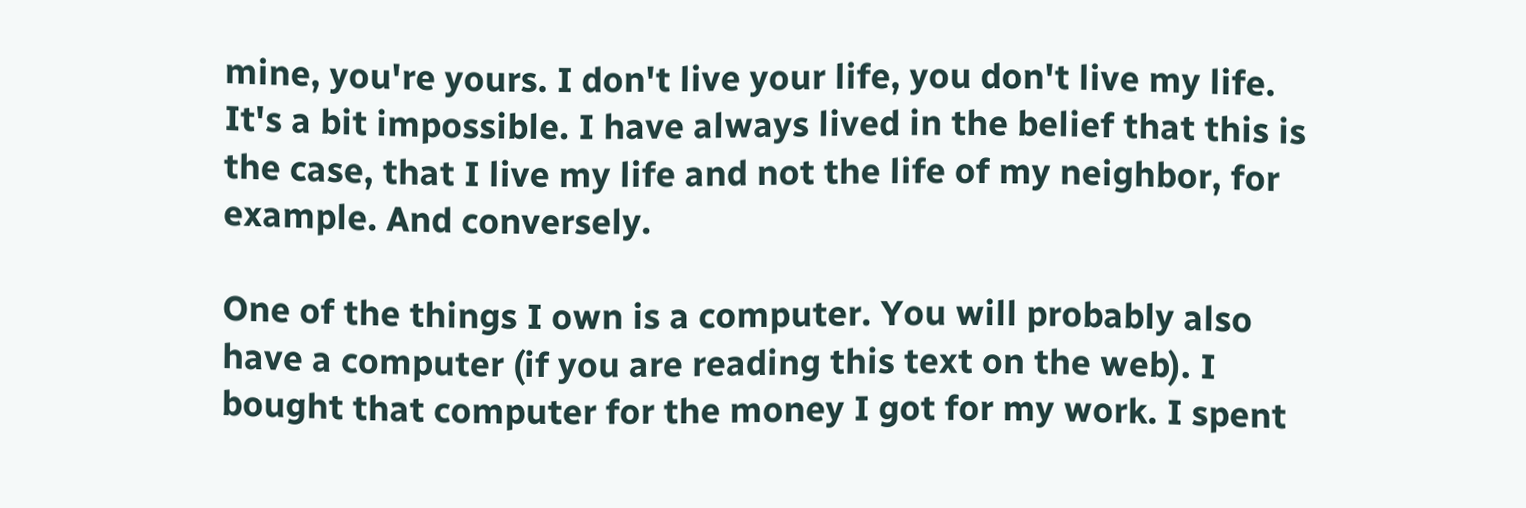mine, you're yours. I don't live your life, you don't live my life. It's a bit impossible. I have always lived in the belief that this is the case, that I live my life and not the life of my neighbor, for example. And conversely.

One of the things I own is a computer. You will probably also have a computer (if you are reading this text on the web). I bought that computer for the money I got for my work. I spent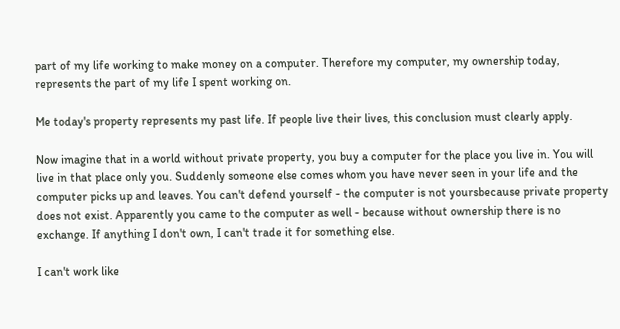part of my life working to make money on a computer. Therefore my computer, my ownership today, represents the part of my life I spent working on.

Me today's property represents my past life. If people live their lives, this conclusion must clearly apply.

Now imagine that in a world without private property, you buy a computer for the place you live in. You will live in that place only you. Suddenly someone else comes whom you have never seen in your life and the computer picks up and leaves. You can't defend yourself - the computer is not yoursbecause private property does not exist. Apparently you came to the computer as well - because without ownership there is no exchange. If anything I don't own, I can't trade it for something else.

I can't work like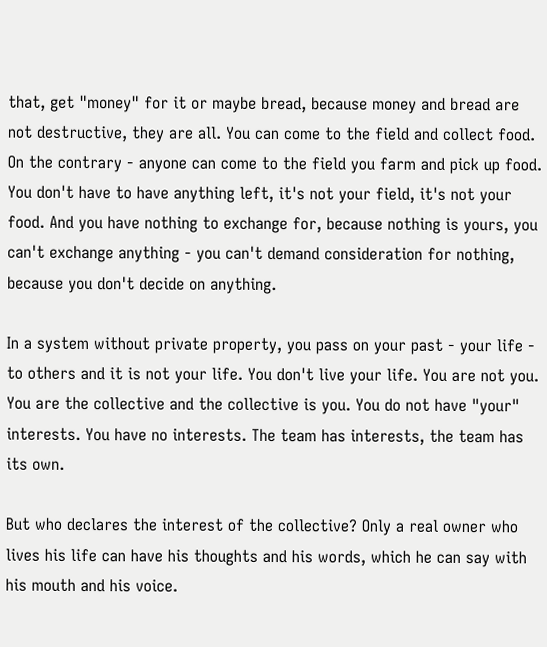that, get "money" for it or maybe bread, because money and bread are not destructive, they are all. You can come to the field and collect food. On the contrary - anyone can come to the field you farm and pick up food. You don't have to have anything left, it's not your field, it's not your food. And you have nothing to exchange for, because nothing is yours, you can't exchange anything - you can't demand consideration for nothing, because you don't decide on anything.

In a system without private property, you pass on your past - your life - to others and it is not your life. You don't live your life. You are not you. You are the collective and the collective is you. You do not have "your" interests. You have no interests. The team has interests, the team has its own.

But who declares the interest of the collective? Only a real owner who lives his life can have his thoughts and his words, which he can say with his mouth and his voice.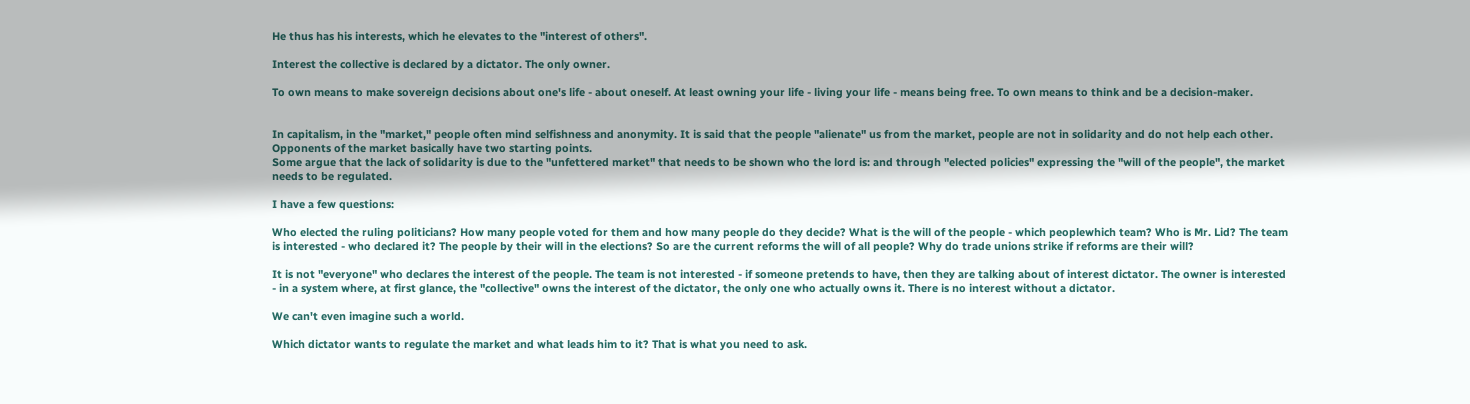He thus has his interests, which he elevates to the "interest of others".

Interest the collective is declared by a dictator. The only owner.

To own means to make sovereign decisions about one's life - about oneself. At least owning your life - living your life - means being free. To own means to think and be a decision-maker.


In capitalism, in the "market," people often mind selfishness and anonymity. It is said that the people "alienate" us from the market, people are not in solidarity and do not help each other. Opponents of the market basically have two starting points.
Some argue that the lack of solidarity is due to the "unfettered market" that needs to be shown who the lord is: and through "elected policies" expressing the "will of the people", the market needs to be regulated.

I have a few questions:

Who elected the ruling politicians? How many people voted for them and how many people do they decide? What is the will of the people - which peoplewhich team? Who is Mr. Lid? The team is interested - who declared it? The people by their will in the elections? So are the current reforms the will of all people? Why do trade unions strike if reforms are their will?

It is not "everyone" who declares the interest of the people. The team is not interested - if someone pretends to have, then they are talking about of interest dictator. The owner is interested - in a system where, at first glance, the "collective" owns the interest of the dictator, the only one who actually owns it. There is no interest without a dictator.

We can't even imagine such a world.

Which dictator wants to regulate the market and what leads him to it? That is what you need to ask.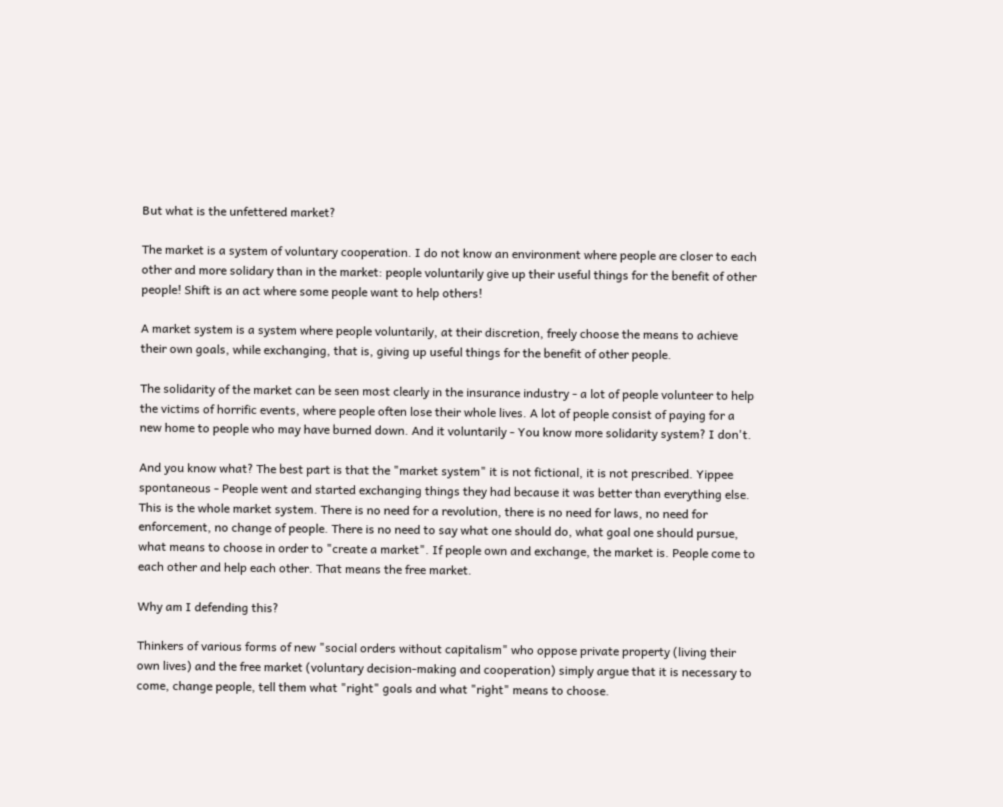But what is the unfettered market?

The market is a system of voluntary cooperation. I do not know an environment where people are closer to each other and more solidary than in the market: people voluntarily give up their useful things for the benefit of other people! Shift is an act where some people want to help others!

A market system is a system where people voluntarily, at their discretion, freely choose the means to achieve their own goals, while exchanging, that is, giving up useful things for the benefit of other people.

The solidarity of the market can be seen most clearly in the insurance industry - a lot of people volunteer to help the victims of horrific events, where people often lose their whole lives. A lot of people consist of paying for a new home to people who may have burned down. And it voluntarily - You know more solidarity system? I don't.

And you know what? The best part is that the "market system" it is not fictional, it is not prescribed. Yippee spontaneous - People went and started exchanging things they had because it was better than everything else. This is the whole market system. There is no need for a revolution, there is no need for laws, no need for enforcement, no change of people. There is no need to say what one should do, what goal one should pursue, what means to choose in order to "create a market". If people own and exchange, the market is. People come to each other and help each other. That means the free market.

Why am I defending this?

Thinkers of various forms of new "social orders without capitalism" who oppose private property (living their own lives) and the free market (voluntary decision-making and cooperation) simply argue that it is necessary to come, change people, tell them what "right" goals and what "right" means to choose.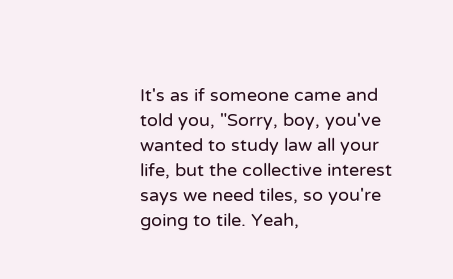It's as if someone came and told you, "Sorry, boy, you've wanted to study law all your life, but the collective interest says we need tiles, so you're going to tile. Yeah,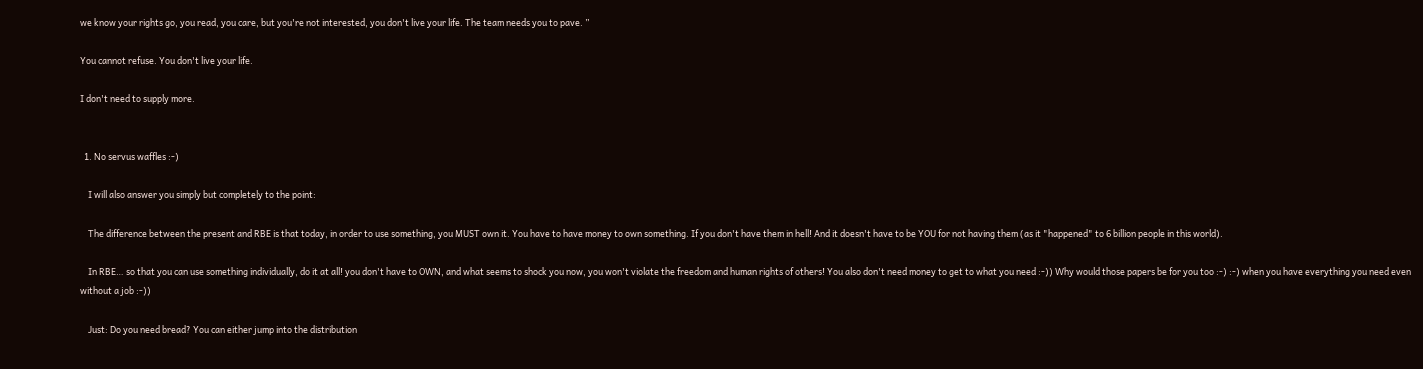we know your rights go, you read, you care, but you're not interested, you don't live your life. The team needs you to pave. ”

You cannot refuse. You don't live your life.

I don't need to supply more.


  1. No servus waffles :-)

    I will also answer you simply but completely to the point:

    The difference between the present and RBE is that today, in order to use something, you MUST own it. You have to have money to own something. If you don't have them in hell! And it doesn't have to be YOU for not having them (as it "happened" to 6 billion people in this world).

    In RBE… so that you can use something individually, do it at all! you don't have to OWN, and what seems to shock you now, you won't violate the freedom and human rights of others! You also don't need money to get to what you need :-)) Why would those papers be for you too :-) :-) when you have everything you need even without a job :-))

    Just: Do you need bread? You can either jump into the distribution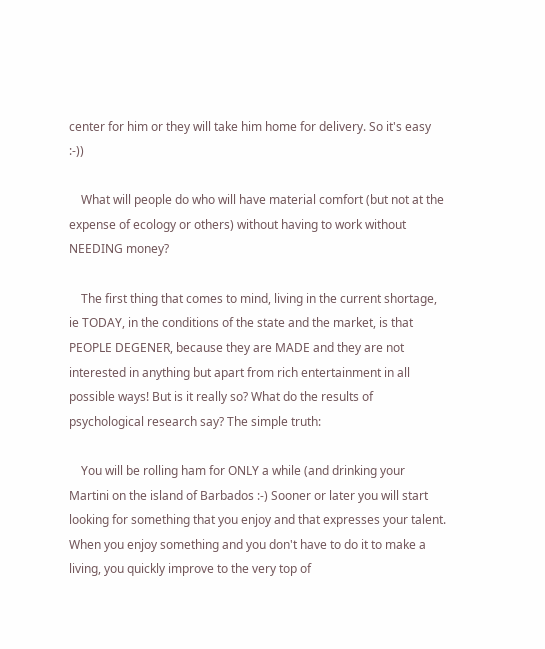center for him or they will take him home for delivery. So it's easy :-))

    What will people do who will have material comfort (but not at the expense of ecology or others) without having to work without NEEDING money?

    The first thing that comes to mind, living in the current shortage, ie TODAY, in the conditions of the state and the market, is that PEOPLE DEGENER, because they are MADE and they are not interested in anything but apart from rich entertainment in all possible ways! But is it really so? What do the results of psychological research say? The simple truth:

    You will be rolling ham for ONLY a while (and drinking your Martini on the island of Barbados :-) Sooner or later you will start looking for something that you enjoy and that expresses your talent. When you enjoy something and you don't have to do it to make a living, you quickly improve to the very top of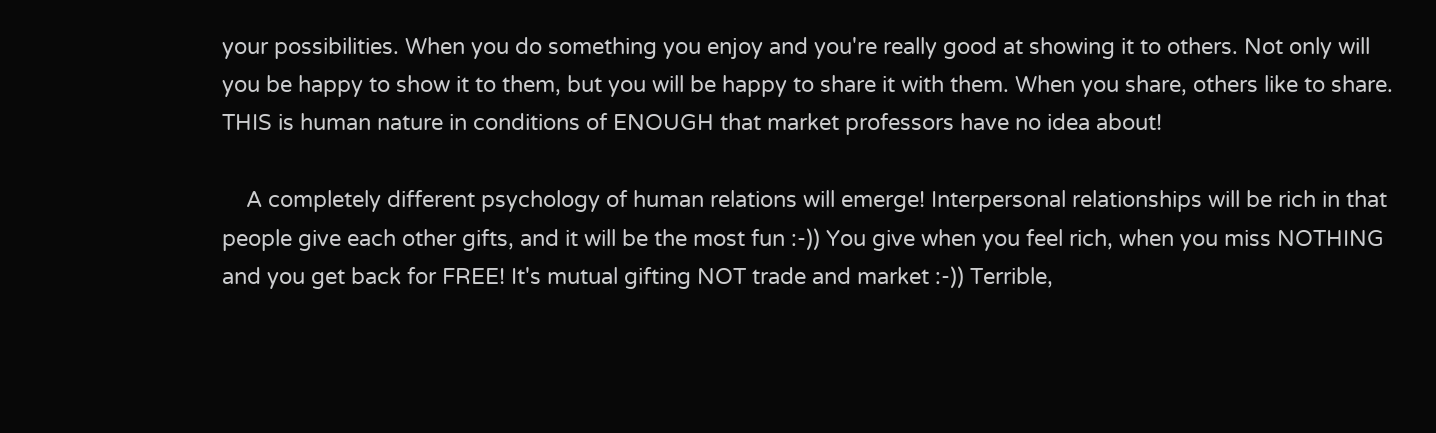your possibilities. When you do something you enjoy and you're really good at showing it to others. Not only will you be happy to show it to them, but you will be happy to share it with them. When you share, others like to share. THIS is human nature in conditions of ENOUGH that market professors have no idea about!

    A completely different psychology of human relations will emerge! Interpersonal relationships will be rich in that people give each other gifts, and it will be the most fun :-)) You give when you feel rich, when you miss NOTHING and you get back for FREE! It's mutual gifting NOT trade and market :-)) Terrible,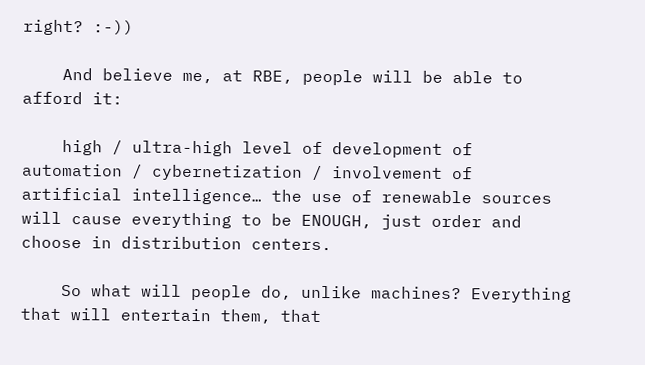right? :-))

    And believe me, at RBE, people will be able to afford it:

    high / ultra-high level of development of automation / cybernetization / involvement of artificial intelligence… the use of renewable sources will cause everything to be ENOUGH, just order and choose in distribution centers.

    So what will people do, unlike machines? Everything that will entertain them, that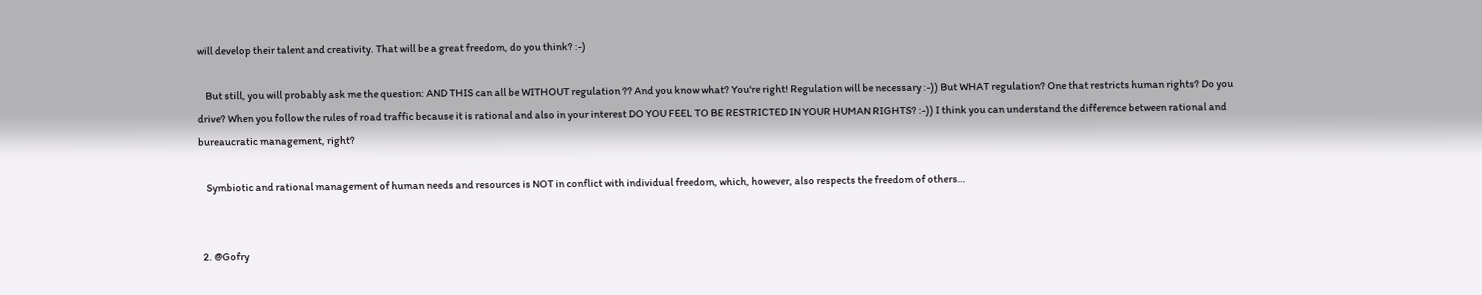will develop their talent and creativity. That will be a great freedom, do you think? :-)

    But still, you will probably ask me the question: AND THIS can all be WITHOUT regulation ?? And you know what? You're right! Regulation will be necessary :-)) But WHAT regulation? One that restricts human rights? Do you drive? When you follow the rules of road traffic because it is rational and also in your interest DO YOU FEEL TO BE RESTRICTED IN YOUR HUMAN RIGHTS? :-)) I think you can understand the difference between rational and bureaucratic management, right?

    Symbiotic and rational management of human needs and resources is NOT in conflict with individual freedom, which, however, also respects the freedom of others…


  2. @Gofry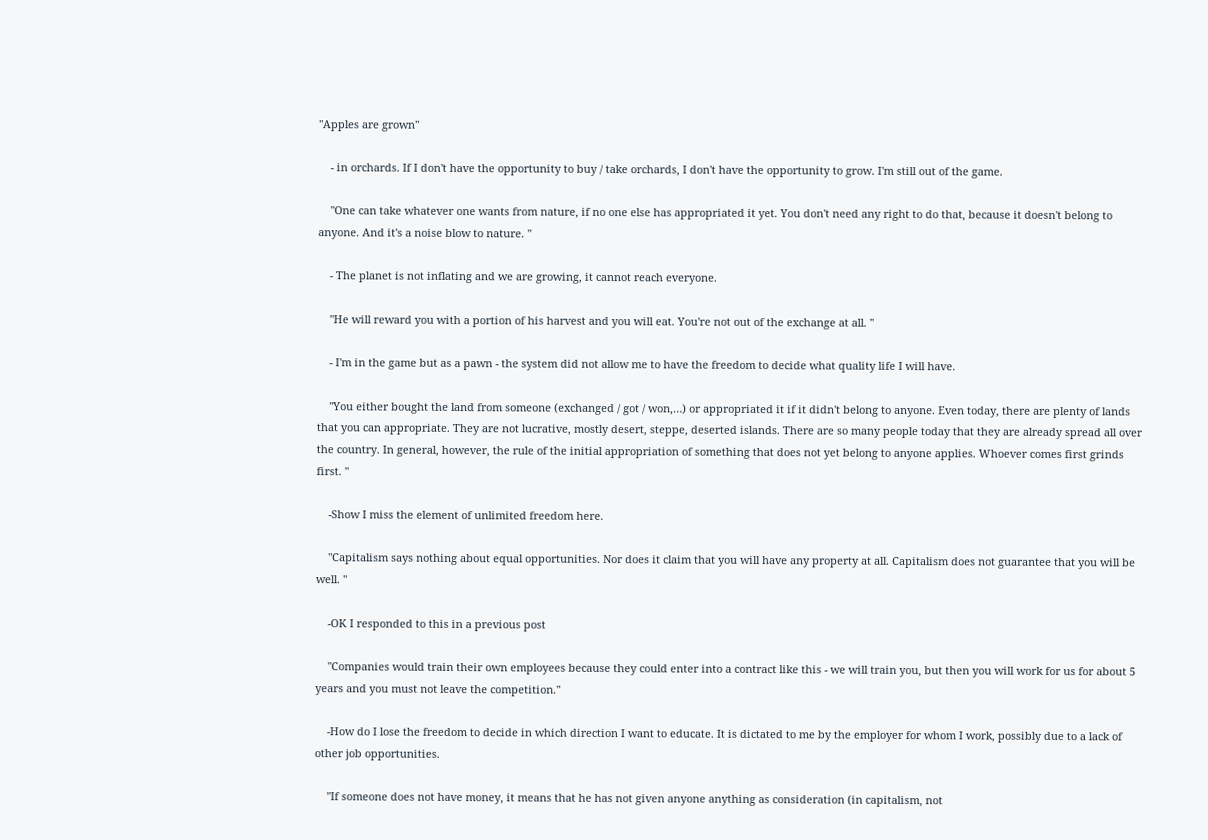"Apples are grown"

    - in orchards. If I don't have the opportunity to buy / take orchards, I don't have the opportunity to grow. I'm still out of the game.

    "One can take whatever one wants from nature, if no one else has appropriated it yet. You don't need any right to do that, because it doesn't belong to anyone. And it's a noise blow to nature. "

    - The planet is not inflating and we are growing, it cannot reach everyone.

    "He will reward you with a portion of his harvest and you will eat. You're not out of the exchange at all. "

    - I'm in the game but as a pawn - the system did not allow me to have the freedom to decide what quality life I will have.

    "You either bought the land from someone (exchanged / got / won,…) or appropriated it if it didn't belong to anyone. Even today, there are plenty of lands that you can appropriate. They are not lucrative, mostly desert, steppe, deserted islands. There are so many people today that they are already spread all over the country. In general, however, the rule of the initial appropriation of something that does not yet belong to anyone applies. Whoever comes first grinds first. "

    -Show I miss the element of unlimited freedom here.

    "Capitalism says nothing about equal opportunities. Nor does it claim that you will have any property at all. Capitalism does not guarantee that you will be well. "

    -OK I responded to this in a previous post

    "Companies would train their own employees because they could enter into a contract like this - we will train you, but then you will work for us for about 5 years and you must not leave the competition."

    -How do I lose the freedom to decide in which direction I want to educate. It is dictated to me by the employer for whom I work, possibly due to a lack of other job opportunities.

    "If someone does not have money, it means that he has not given anyone anything as consideration (in capitalism, not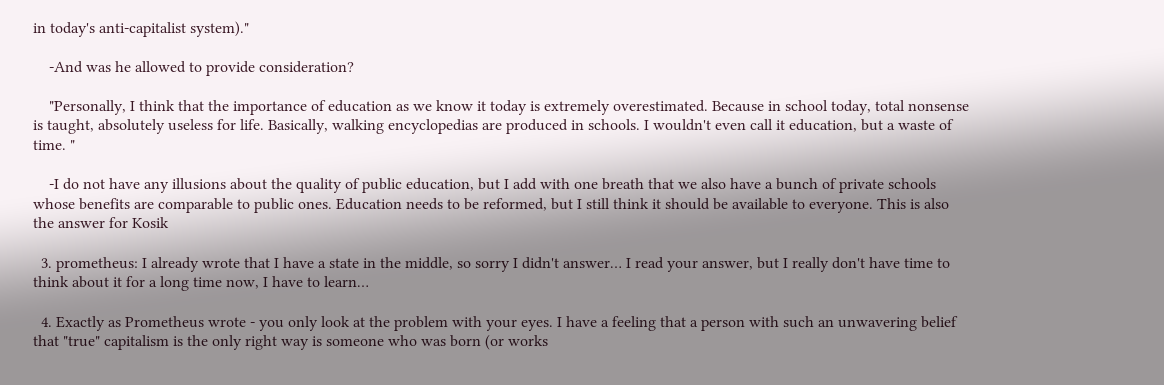in today's anti-capitalist system)."

    -And was he allowed to provide consideration?

    "Personally, I think that the importance of education as we know it today is extremely overestimated. Because in school today, total nonsense is taught, absolutely useless for life. Basically, walking encyclopedias are produced in schools. I wouldn't even call it education, but a waste of time. "

    -I do not have any illusions about the quality of public education, but I add with one breath that we also have a bunch of private schools whose benefits are comparable to public ones. Education needs to be reformed, but I still think it should be available to everyone. This is also the answer for Kosik

  3. prometheus: I already wrote that I have a state in the middle, so sorry I didn't answer… I read your answer, but I really don't have time to think about it for a long time now, I have to learn…

  4. Exactly as Prometheus wrote - you only look at the problem with your eyes. I have a feeling that a person with such an unwavering belief that "true" capitalism is the only right way is someone who was born (or works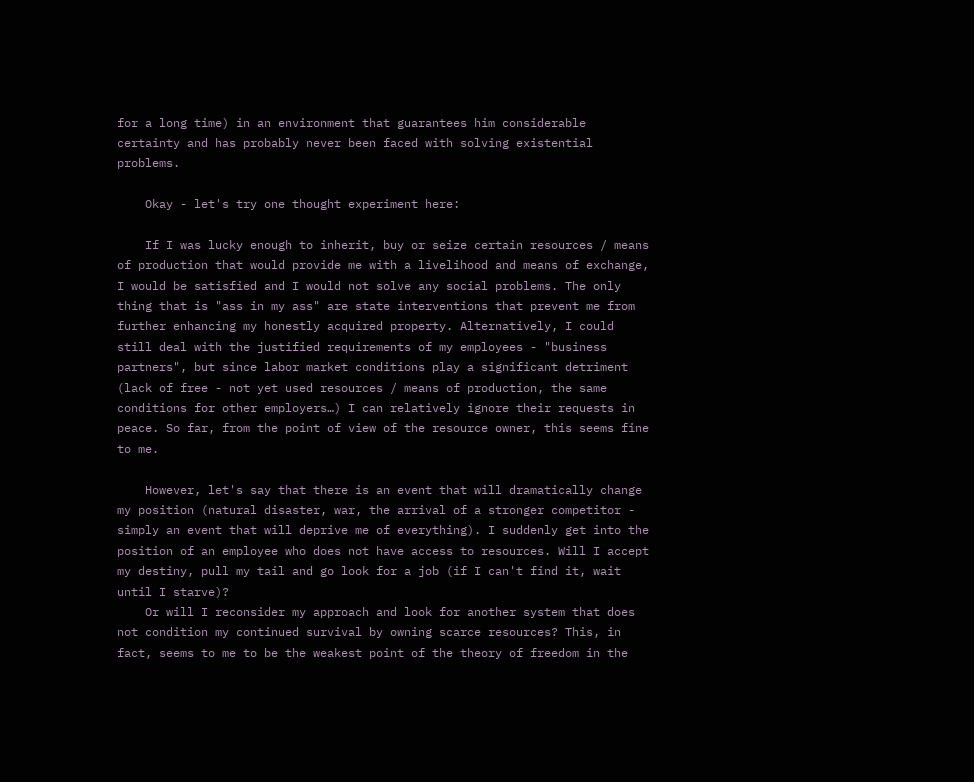for a long time) in an environment that guarantees him considerable certainty and has probably never been faced with solving existential problems.

    Okay - let's try one thought experiment here:

    If I was lucky enough to inherit, buy or seize certain resources / means of production that would provide me with a livelihood and means of exchange, I would be satisfied and I would not solve any social problems. The only thing that is "ass in my ass" are state interventions that prevent me from further enhancing my honestly acquired property. Alternatively, I could still deal with the justified requirements of my employees - "business partners", but since labor market conditions play a significant detriment (lack of free - not yet used resources / means of production, the same conditions for other employers…) I can relatively ignore their requests in peace. So far, from the point of view of the resource owner, this seems fine to me.

    However, let's say that there is an event that will dramatically change my position (natural disaster, war, the arrival of a stronger competitor - simply an event that will deprive me of everything). I suddenly get into the position of an employee who does not have access to resources. Will I accept my destiny, pull my tail and go look for a job (if I can't find it, wait until I starve)?
    Or will I reconsider my approach and look for another system that does not condition my continued survival by owning scarce resources? This, in fact, seems to me to be the weakest point of the theory of freedom in the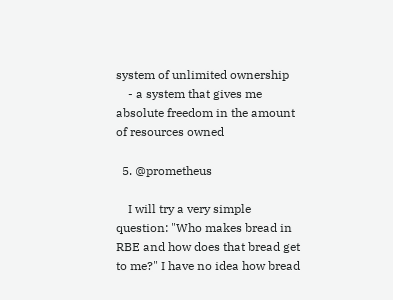system of unlimited ownership
    - a system that gives me absolute freedom in the amount of resources owned

  5. @prometheus

    I will try a very simple question: "Who makes bread in RBE and how does that bread get to me?" I have no idea how bread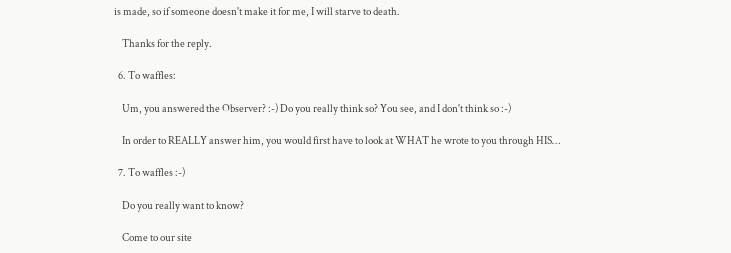is made, so if someone doesn't make it for me, I will starve to death.

    Thanks for the reply.

  6. To waffles:

    Um, you answered the Observer? :-) Do you really think so? You see, and I don't think so :-)

    In order to REALLY answer him, you would first have to look at WHAT he wrote to you through HIS…

  7. To waffles :-)

    Do you really want to know?

    Come to our site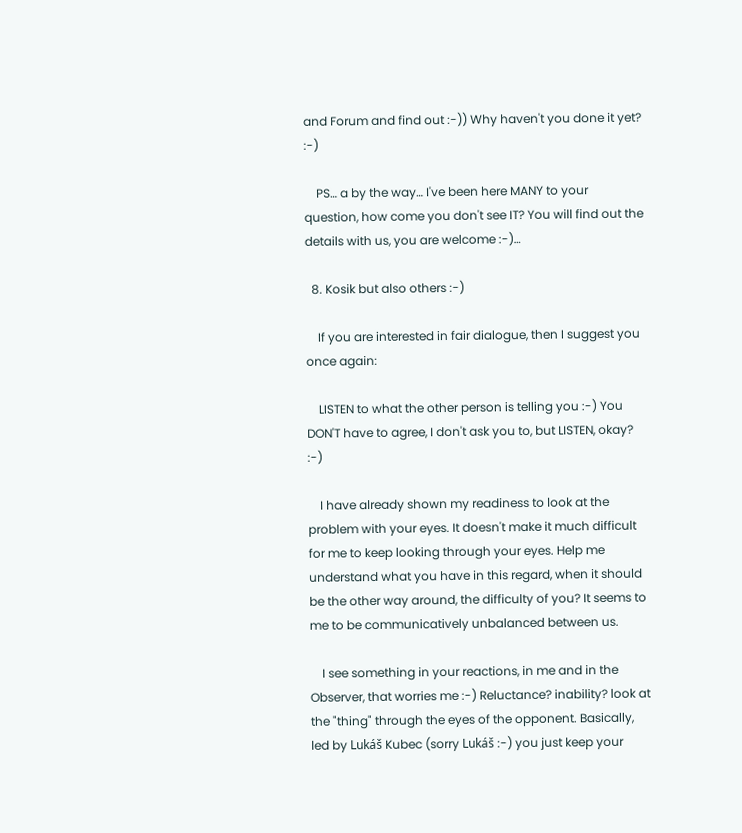and Forum and find out :-)) Why haven't you done it yet? :-)

    PS… a by the way… I've been here MANY to your question, how come you don't see IT? You will find out the details with us, you are welcome :-)…

  8. Kosik but also others :-)

    If you are interested in fair dialogue, then I suggest you once again:

    LISTEN to what the other person is telling you :-) You DON'T have to agree, I don't ask you to, but LISTEN, okay? :-)

    I have already shown my readiness to look at the problem with your eyes. It doesn't make it much difficult for me to keep looking through your eyes. Help me understand what you have in this regard, when it should be the other way around, the difficulty of you? It seems to me to be communicatively unbalanced between us.

    I see something in your reactions, in me and in the Observer, that worries me :-) Reluctance? inability? look at the "thing" through the eyes of the opponent. Basically, led by Lukáš Kubec (sorry Lukáš :-) you just keep your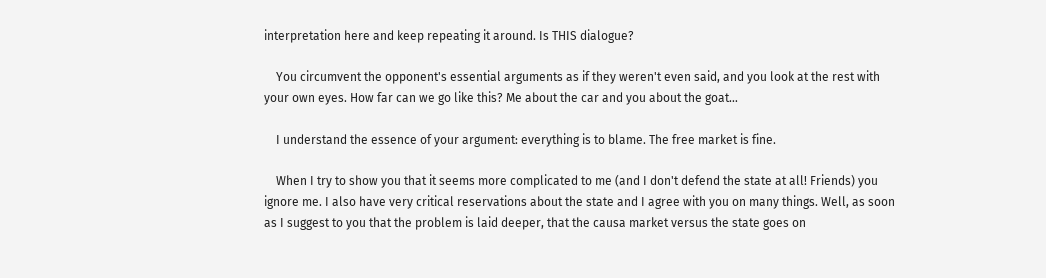interpretation here and keep repeating it around. Is THIS dialogue?

    You circumvent the opponent's essential arguments as if they weren't even said, and you look at the rest with your own eyes. How far can we go like this? Me about the car and you about the goat…

    I understand the essence of your argument: everything is to blame. The free market is fine.

    When I try to show you that it seems more complicated to me (and I don't defend the state at all! Friends) you ignore me. I also have very critical reservations about the state and I agree with you on many things. Well, as soon as I suggest to you that the problem is laid deeper, that the causa market versus the state goes on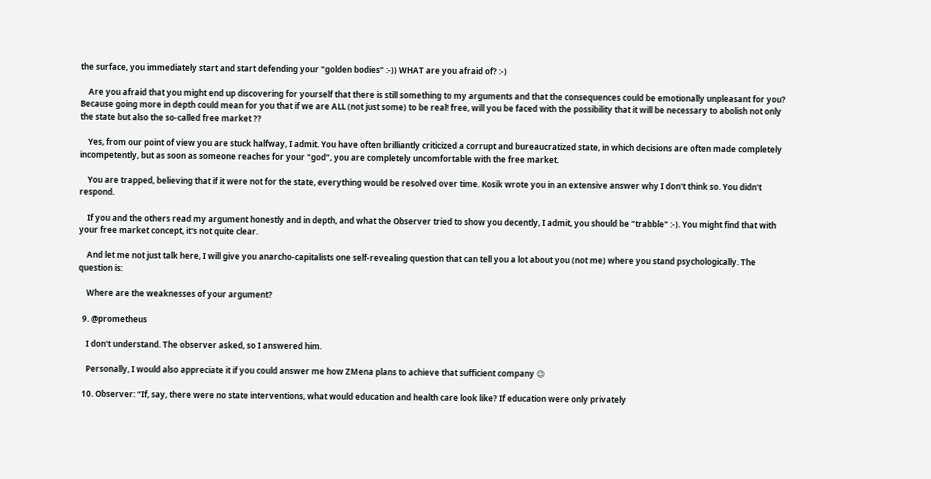the surface, you immediately start and start defending your "golden bodies" :-)) WHAT are you afraid of? :-)

    Are you afraid that you might end up discovering for yourself that there is still something to my arguments and that the consequences could be emotionally unpleasant for you? Because going more in depth could mean for you that if we are ALL (not just some) to be real! free, will you be faced with the possibility that it will be necessary to abolish not only the state but also the so-called free market ??

    Yes, from our point of view you are stuck halfway, I admit. You have often brilliantly criticized a corrupt and bureaucratized state, in which decisions are often made completely incompetently, but as soon as someone reaches for your "god", you are completely uncomfortable with the free market.

    You are trapped, believing that if it were not for the state, everything would be resolved over time. Kosik wrote you in an extensive answer why I don't think so. You didn't respond.

    If you and the others read my argument honestly and in depth, and what the Observer tried to show you decently, I admit, you should be "trabble" :-). You might find that with your free market concept, it's not quite clear.

    And let me not just talk here, I will give you anarcho-capitalists one self-revealing question that can tell you a lot about you (not me) where you stand psychologically. The question is:

    Where are the weaknesses of your argument?

  9. @prometheus

    I don't understand. The observer asked, so I answered him.

    Personally, I would also appreciate it if you could answer me how ZMena plans to achieve that sufficient company 😉

  10. Observer: “If, say, there were no state interventions, what would education and health care look like? If education were only privately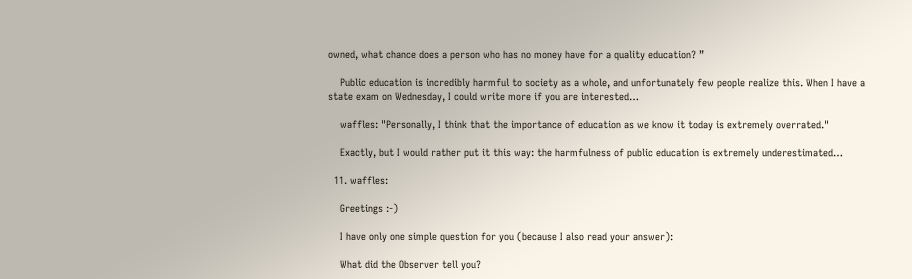owned, what chance does a person who has no money have for a quality education? ”

    Public education is incredibly harmful to society as a whole, and unfortunately few people realize this. When I have a state exam on Wednesday, I could write more if you are interested…

    waffles: "Personally, I think that the importance of education as we know it today is extremely overrated."

    Exactly, but I would rather put it this way: the harmfulness of public education is extremely underestimated…

  11. waffles:

    Greetings :-)

    I have only one simple question for you (because I also read your answer):

    What did the Observer tell you?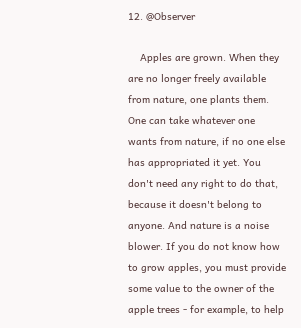12. @Observer

    Apples are grown. When they are no longer freely available from nature, one plants them. One can take whatever one wants from nature, if no one else has appropriated it yet. You don't need any right to do that, because it doesn't belong to anyone. And nature is a noise blower. If you do not know how to grow apples, you must provide some value to the owner of the apple trees - for example, to help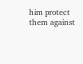him protect them against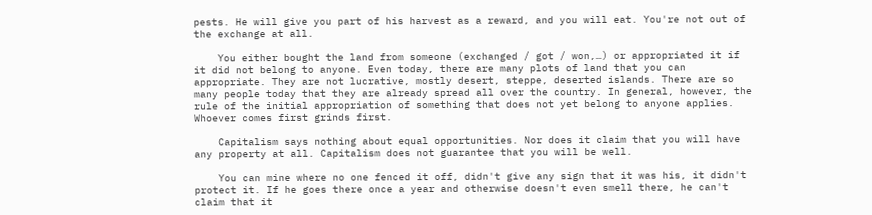pests. He will give you part of his harvest as a reward, and you will eat. You're not out of the exchange at all.

    You either bought the land from someone (exchanged / got / won,…) or appropriated it if it did not belong to anyone. Even today, there are many plots of land that you can appropriate. They are not lucrative, mostly desert, steppe, deserted islands. There are so many people today that they are already spread all over the country. In general, however, the rule of the initial appropriation of something that does not yet belong to anyone applies. Whoever comes first grinds first.

    Capitalism says nothing about equal opportunities. Nor does it claim that you will have any property at all. Capitalism does not guarantee that you will be well.

    You can mine where no one fenced it off, didn't give any sign that it was his, it didn't protect it. If he goes there once a year and otherwise doesn't even smell there, he can't claim that it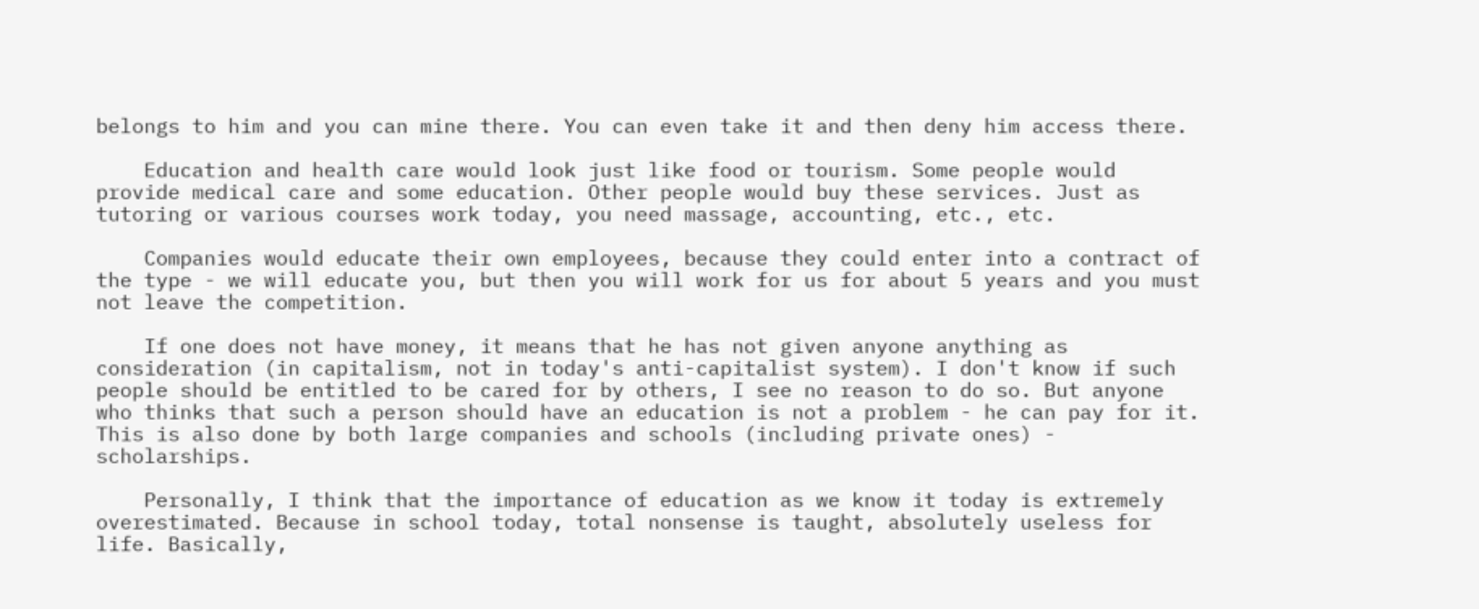belongs to him and you can mine there. You can even take it and then deny him access there.

    Education and health care would look just like food or tourism. Some people would provide medical care and some education. Other people would buy these services. Just as tutoring or various courses work today, you need massage, accounting, etc., etc.

    Companies would educate their own employees, because they could enter into a contract of the type - we will educate you, but then you will work for us for about 5 years and you must not leave the competition.

    If one does not have money, it means that he has not given anyone anything as consideration (in capitalism, not in today's anti-capitalist system). I don't know if such people should be entitled to be cared for by others, I see no reason to do so. But anyone who thinks that such a person should have an education is not a problem - he can pay for it. This is also done by both large companies and schools (including private ones) - scholarships.

    Personally, I think that the importance of education as we know it today is extremely overestimated. Because in school today, total nonsense is taught, absolutely useless for life. Basically,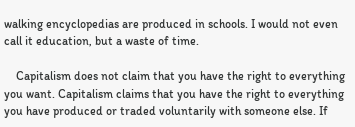walking encyclopedias are produced in schools. I would not even call it education, but a waste of time.

    Capitalism does not claim that you have the right to everything you want. Capitalism claims that you have the right to everything you have produced or traded voluntarily with someone else. If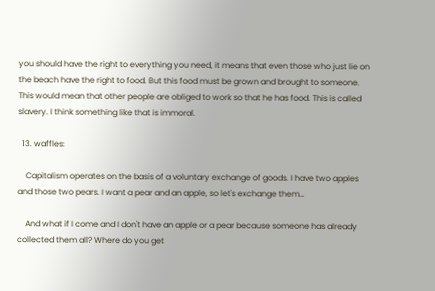you should have the right to everything you need, it means that even those who just lie on the beach have the right to food. But this food must be grown and brought to someone. This would mean that other people are obliged to work so that he has food. This is called slavery. I think something like that is immoral.

  13. waffles:

    Capitalism operates on the basis of a voluntary exchange of goods. I have two apples and those two pears. I want a pear and an apple, so let's exchange them…

    And what if I come and I don't have an apple or a pear because someone has already collected them all? Where do you get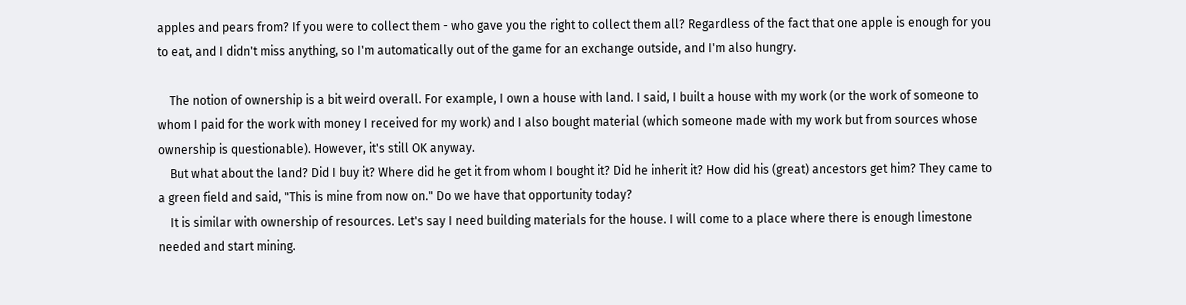apples and pears from? If you were to collect them - who gave you the right to collect them all? Regardless of the fact that one apple is enough for you to eat, and I didn't miss anything, so I'm automatically out of the game for an exchange outside, and I'm also hungry.

    The notion of ownership is a bit weird overall. For example, I own a house with land. I said, I built a house with my work (or the work of someone to whom I paid for the work with money I received for my work) and I also bought material (which someone made with my work but from sources whose ownership is questionable). However, it's still OK anyway.
    But what about the land? Did I buy it? Where did he get it from whom I bought it? Did he inherit it? How did his (great) ancestors get him? They came to a green field and said, "This is mine from now on." Do we have that opportunity today?
    It is similar with ownership of resources. Let's say I need building materials for the house. I will come to a place where there is enough limestone needed and start mining.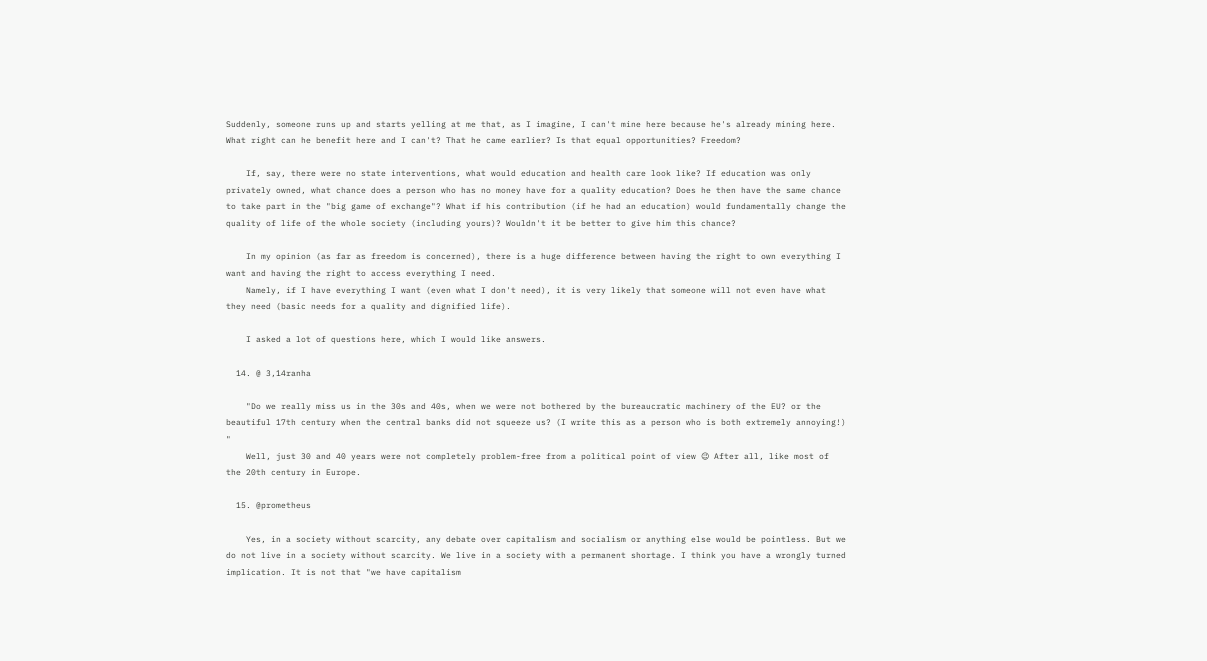Suddenly, someone runs up and starts yelling at me that, as I imagine, I can't mine here because he's already mining here. What right can he benefit here and I can't? That he came earlier? Is that equal opportunities? Freedom?

    If, say, there were no state interventions, what would education and health care look like? If education was only privately owned, what chance does a person who has no money have for a quality education? Does he then have the same chance to take part in the "big game of exchange"? What if his contribution (if he had an education) would fundamentally change the quality of life of the whole society (including yours)? Wouldn't it be better to give him this chance?

    In my opinion (as far as freedom is concerned), there is a huge difference between having the right to own everything I want and having the right to access everything I need.
    Namely, if I have everything I want (even what I don't need), it is very likely that someone will not even have what they need (basic needs for a quality and dignified life).

    I asked a lot of questions here, which I would like answers.

  14. @ 3,14ranha

    "Do we really miss us in the 30s and 40s, when we were not bothered by the bureaucratic machinery of the EU? or the beautiful 17th century when the central banks did not squeeze us? (I write this as a person who is both extremely annoying!) "
    Well, just 30 and 40 years were not completely problem-free from a political point of view 😉 After all, like most of the 20th century in Europe.

  15. @prometheus

    Yes, in a society without scarcity, any debate over capitalism and socialism or anything else would be pointless. But we do not live in a society without scarcity. We live in a society with a permanent shortage. I think you have a wrongly turned implication. It is not that "we have capitalism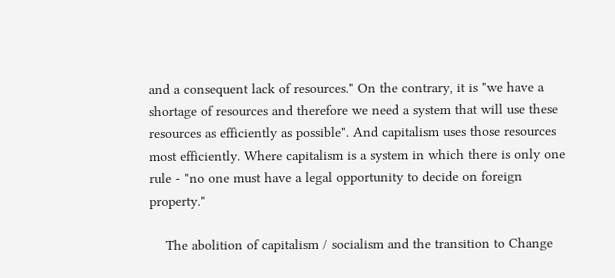and a consequent lack of resources." On the contrary, it is "we have a shortage of resources and therefore we need a system that will use these resources as efficiently as possible". And capitalism uses those resources most efficiently. Where capitalism is a system in which there is only one rule - "no one must have a legal opportunity to decide on foreign property."

    The abolition of capitalism / socialism and the transition to Change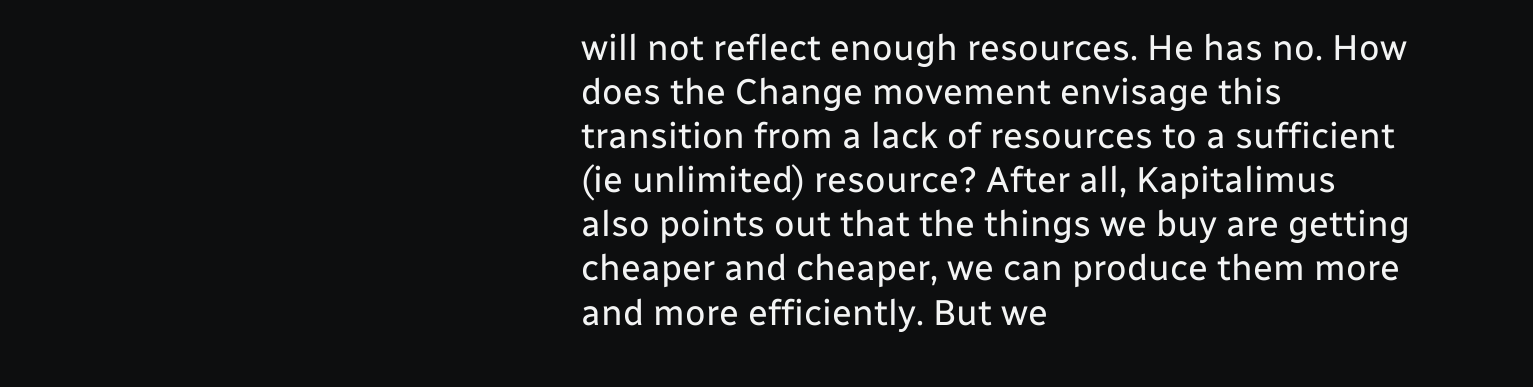will not reflect enough resources. He has no. How does the Change movement envisage this transition from a lack of resources to a sufficient (ie unlimited) resource? After all, Kapitalimus also points out that the things we buy are getting cheaper and cheaper, we can produce them more and more efficiently. But we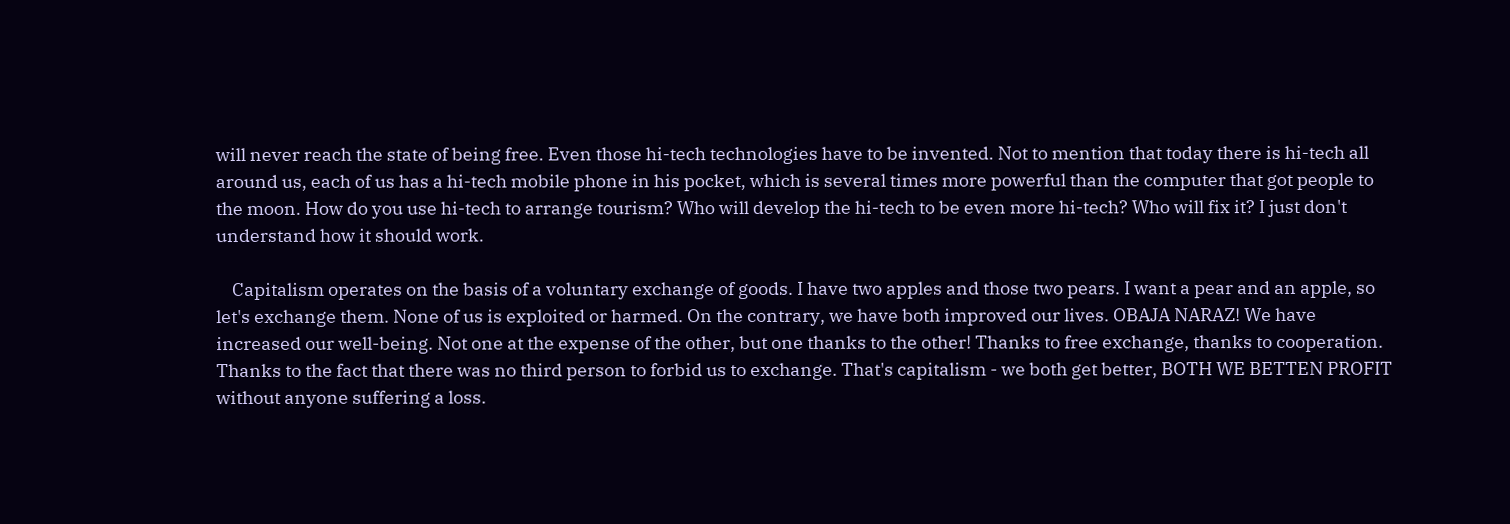will never reach the state of being free. Even those hi-tech technologies have to be invented. Not to mention that today there is hi-tech all around us, each of us has a hi-tech mobile phone in his pocket, which is several times more powerful than the computer that got people to the moon. How do you use hi-tech to arrange tourism? Who will develop the hi-tech to be even more hi-tech? Who will fix it? I just don't understand how it should work.

    Capitalism operates on the basis of a voluntary exchange of goods. I have two apples and those two pears. I want a pear and an apple, so let's exchange them. None of us is exploited or harmed. On the contrary, we have both improved our lives. OBAJA NARAZ! We have increased our well-being. Not one at the expense of the other, but one thanks to the other! Thanks to free exchange, thanks to cooperation. Thanks to the fact that there was no third person to forbid us to exchange. That's capitalism - we both get better, BOTH WE BETTEN PROFIT without anyone suffering a loss.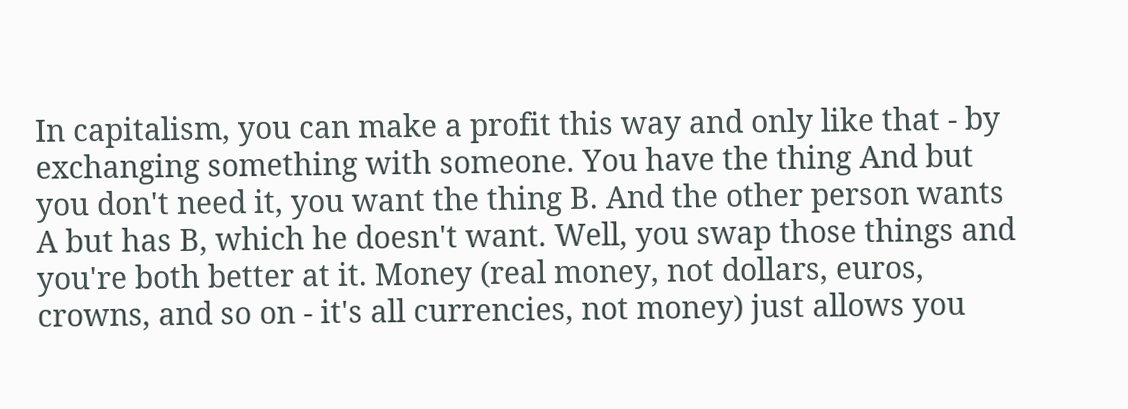In capitalism, you can make a profit this way and only like that - by exchanging something with someone. You have the thing And but you don't need it, you want the thing B. And the other person wants A but has B, which he doesn't want. Well, you swap those things and you're both better at it. Money (real money, not dollars, euros, crowns, and so on - it's all currencies, not money) just allows you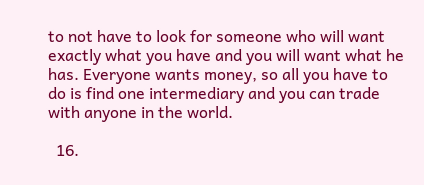to not have to look for someone who will want exactly what you have and you will want what he has. Everyone wants money, so all you have to do is find one intermediary and you can trade with anyone in the world.

  16.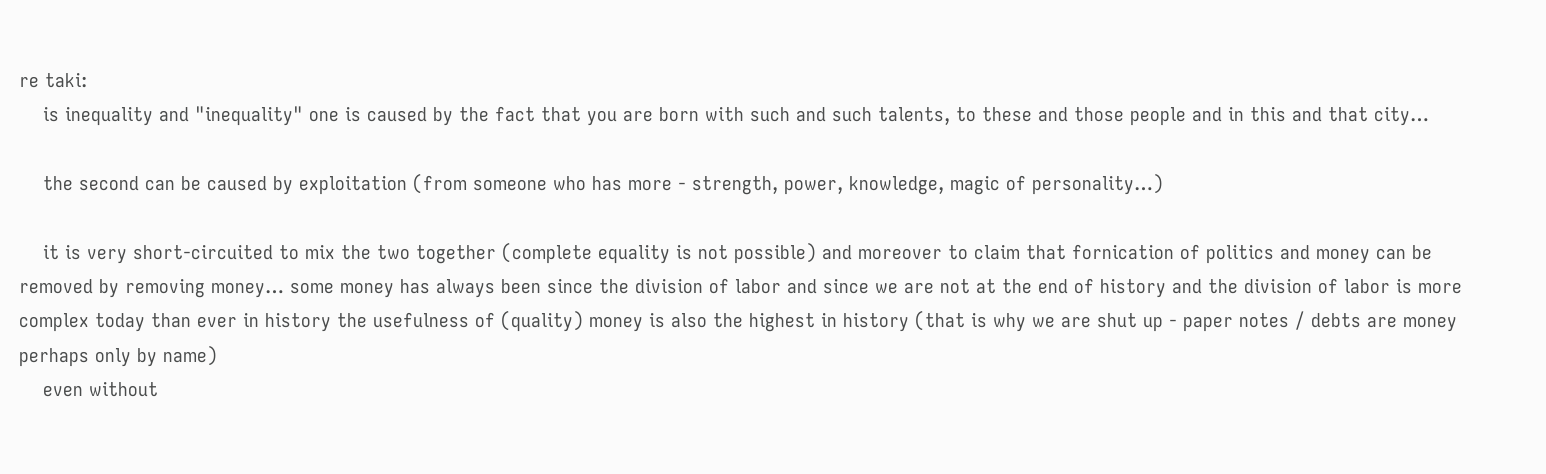re taki:
    is inequality and "inequality" one is caused by the fact that you are born with such and such talents, to these and those people and in this and that city…

    the second can be caused by exploitation (from someone who has more - strength, power, knowledge, magic of personality…)

    it is very short-circuited to mix the two together (complete equality is not possible) and moreover to claim that fornication of politics and money can be removed by removing money… some money has always been since the division of labor and since we are not at the end of history and the division of labor is more complex today than ever in history the usefulness of (quality) money is also the highest in history (that is why we are shut up - paper notes / debts are money perhaps only by name)
    even without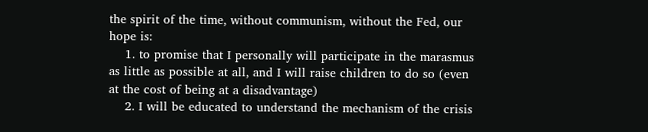the spirit of the time, without communism, without the Fed, our hope is:
    1. to promise that I personally will participate in the marasmus as little as possible at all, and I will raise children to do so (even at the cost of being at a disadvantage)
    2. I will be educated to understand the mechanism of the crisis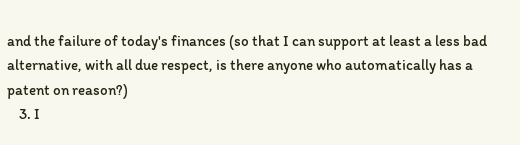and the failure of today's finances (so that I can support at least a less bad alternative, with all due respect, is there anyone who automatically has a patent on reason?)
    3. I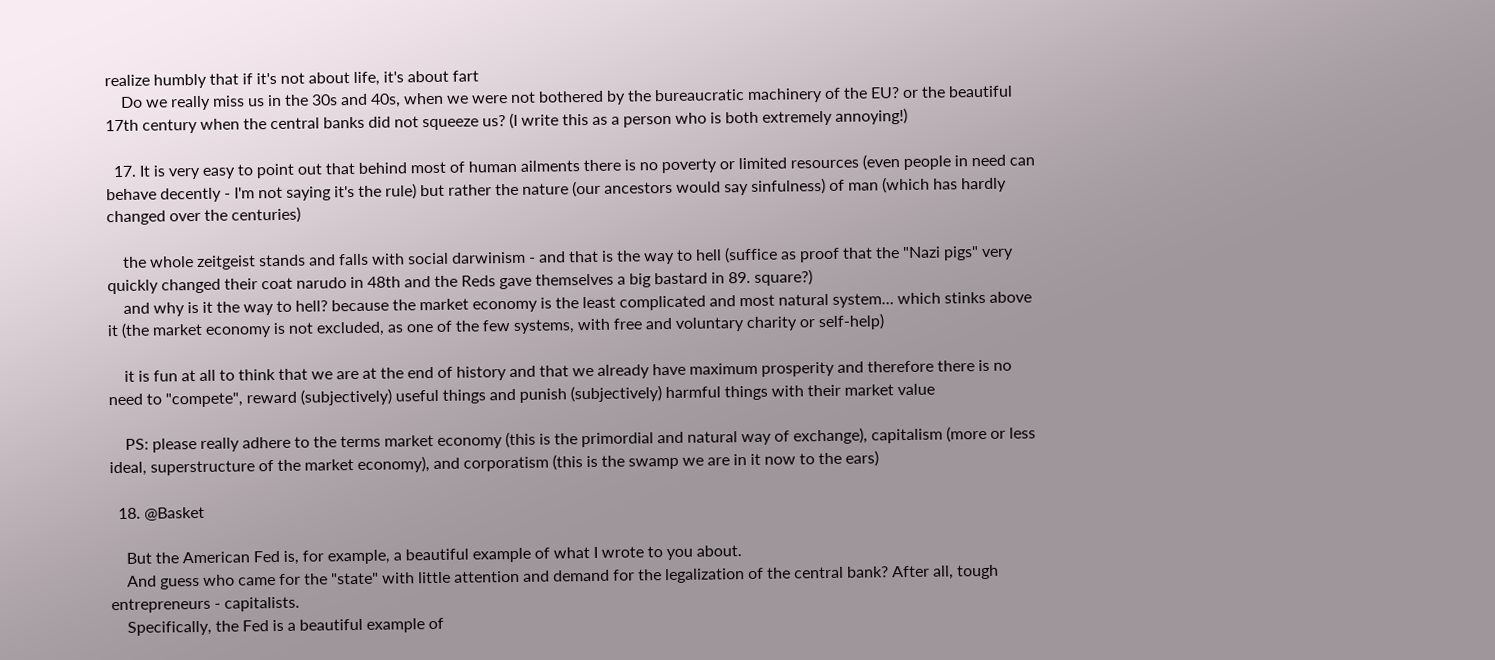realize humbly that if it's not about life, it's about fart
    Do we really miss us in the 30s and 40s, when we were not bothered by the bureaucratic machinery of the EU? or the beautiful 17th century when the central banks did not squeeze us? (I write this as a person who is both extremely annoying!)

  17. It is very easy to point out that behind most of human ailments there is no poverty or limited resources (even people in need can behave decently - I'm not saying it's the rule) but rather the nature (our ancestors would say sinfulness) of man (which has hardly changed over the centuries)

    the whole zeitgeist stands and falls with social darwinism - and that is the way to hell (suffice as proof that the "Nazi pigs" very quickly changed their coat narudo in 48th and the Reds gave themselves a big bastard in 89. square?)
    and why is it the way to hell? because the market economy is the least complicated and most natural system… which stinks above it (the market economy is not excluded, as one of the few systems, with free and voluntary charity or self-help)

    it is fun at all to think that we are at the end of history and that we already have maximum prosperity and therefore there is no need to "compete", reward (subjectively) useful things and punish (subjectively) harmful things with their market value

    PS: please really adhere to the terms market economy (this is the primordial and natural way of exchange), capitalism (more or less ideal, superstructure of the market economy), and corporatism (this is the swamp we are in it now to the ears)

  18. @Basket

    But the American Fed is, for example, a beautiful example of what I wrote to you about.
    And guess who came for the "state" with little attention and demand for the legalization of the central bank? After all, tough entrepreneurs - capitalists.
    Specifically, the Fed is a beautiful example of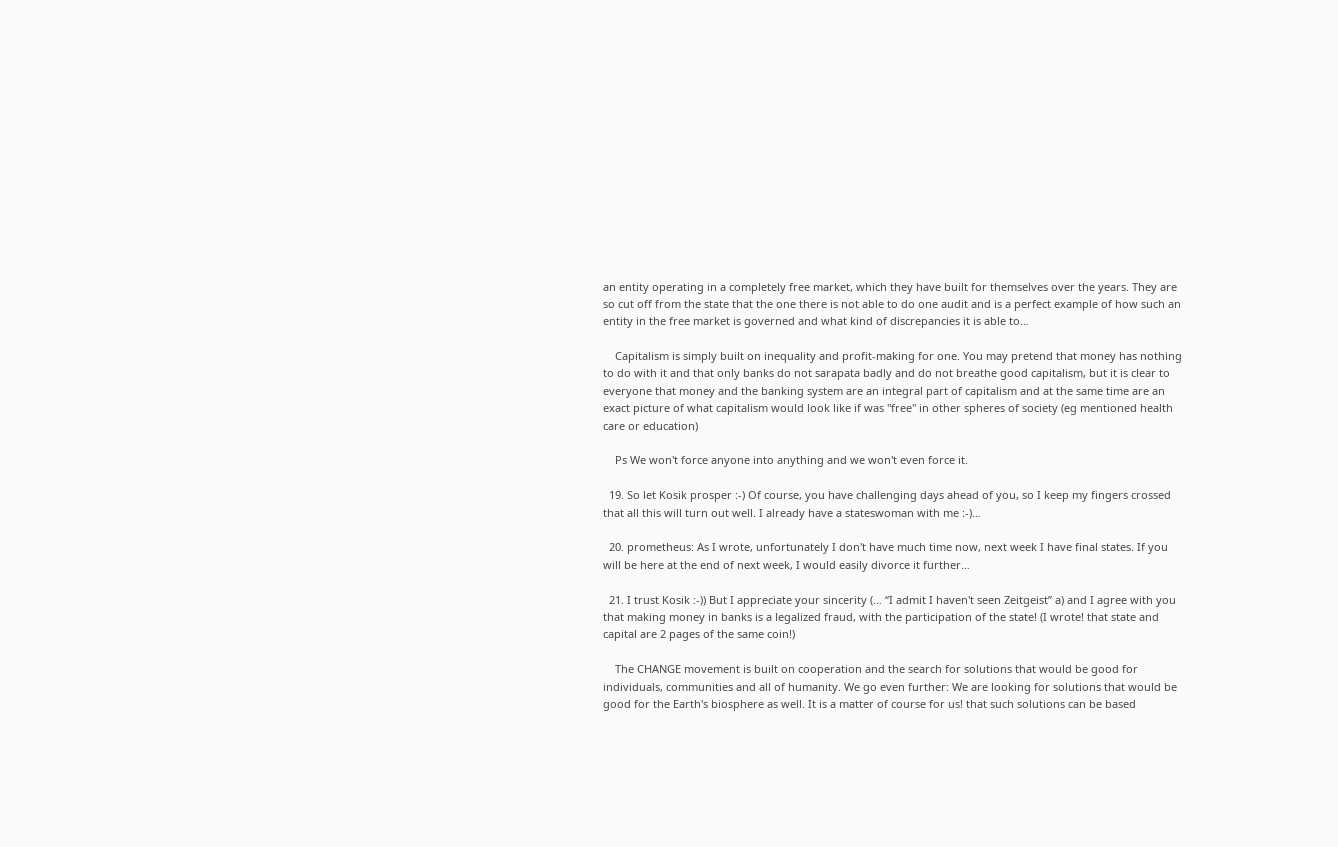an entity operating in a completely free market, which they have built for themselves over the years. They are so cut off from the state that the one there is not able to do one audit and is a perfect example of how such an entity in the free market is governed and what kind of discrepancies it is able to…

    Capitalism is simply built on inequality and profit-making for one. You may pretend that money has nothing to do with it and that only banks do not sarapata badly and do not breathe good capitalism, but it is clear to everyone that money and the banking system are an integral part of capitalism and at the same time are an exact picture of what capitalism would look like if was "free" in other spheres of society (eg mentioned health care or education)

    Ps We won't force anyone into anything and we won't even force it.

  19. So let Kosik prosper :-) Of course, you have challenging days ahead of you, so I keep my fingers crossed that all this will turn out well. I already have a stateswoman with me :-)…

  20. prometheus: As I wrote, unfortunately I don't have much time now, next week I have final states. If you will be here at the end of next week, I would easily divorce it further…

  21. I trust Kosik :-)) But I appreciate your sincerity (… “I admit I haven't seen Zeitgeist” a) and I agree with you that making money in banks is a legalized fraud, with the participation of the state! (I wrote! that state and capital are 2 pages of the same coin!)

    The CHANGE movement is built on cooperation and the search for solutions that would be good for individuals, communities and all of humanity. We go even further: We are looking for solutions that would be good for the Earth's biosphere as well. It is a matter of course for us! that such solutions can be based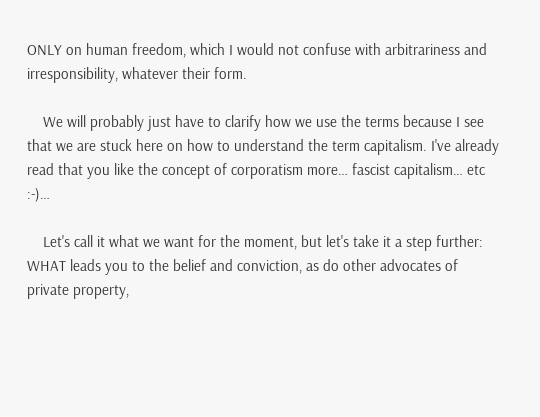ONLY on human freedom, which I would not confuse with arbitrariness and irresponsibility, whatever their form.

    We will probably just have to clarify how we use the terms because I see that we are stuck here on how to understand the term capitalism. I've already read that you like the concept of corporatism more… fascist capitalism… etc :-)…

    Let's call it what we want for the moment, but let's take it a step further: WHAT leads you to the belief and conviction, as do other advocates of private property,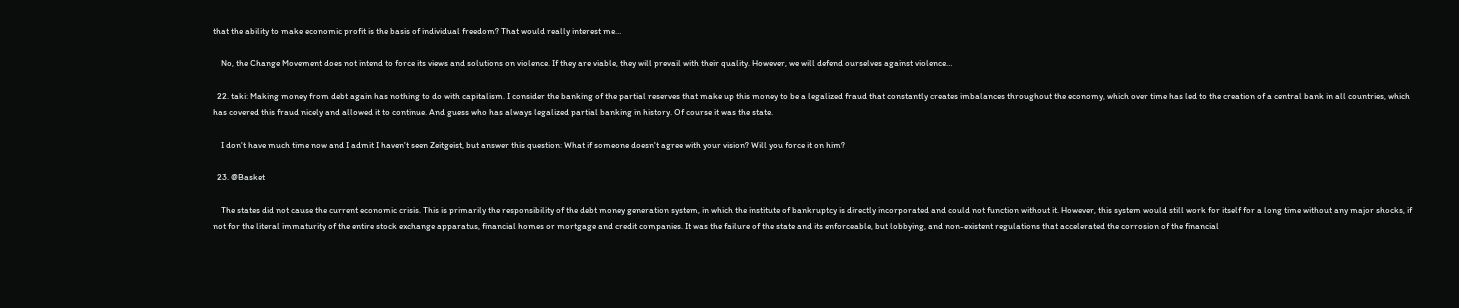that the ability to make economic profit is the basis of individual freedom? That would really interest me…

    No, the Change Movement does not intend to force its views and solutions on violence. If they are viable, they will prevail with their quality. However, we will defend ourselves against violence…

  22. taki: Making money from debt again has nothing to do with capitalism. I consider the banking of the partial reserves that make up this money to be a legalized fraud that constantly creates imbalances throughout the economy, which over time has led to the creation of a central bank in all countries, which has covered this fraud nicely and allowed it to continue. And guess who has always legalized partial banking in history. Of course it was the state.

    I don't have much time now and I admit I haven't seen Zeitgeist, but answer this question: What if someone doesn't agree with your vision? Will you force it on him?

  23. @Basket

    The states did not cause the current economic crisis. This is primarily the responsibility of the debt money generation system, in which the institute of bankruptcy is directly incorporated and could not function without it. However, this system would still work for itself for a long time without any major shocks, if not for the literal immaturity of the entire stock exchange apparatus, financial homes or mortgage and credit companies. It was the failure of the state and its enforceable, but lobbying, and non-existent regulations that accelerated the corrosion of the financial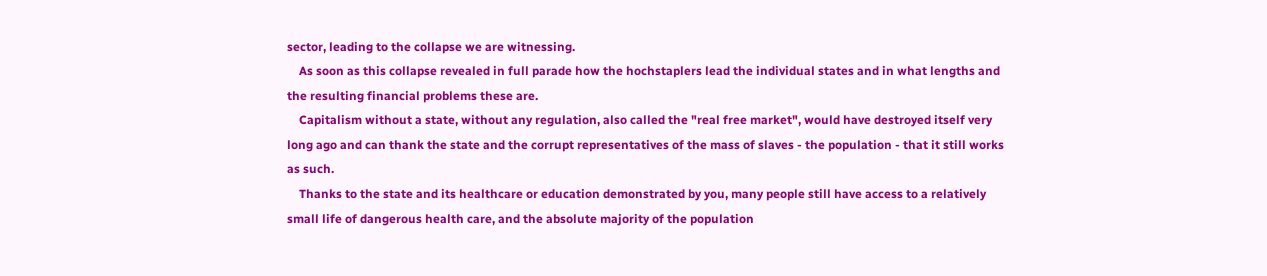sector, leading to the collapse we are witnessing.
    As soon as this collapse revealed in full parade how the hochstaplers lead the individual states and in what lengths and the resulting financial problems these are.
    Capitalism without a state, without any regulation, also called the "real free market", would have destroyed itself very long ago and can thank the state and the corrupt representatives of the mass of slaves - the population - that it still works as such.
    Thanks to the state and its healthcare or education demonstrated by you, many people still have access to a relatively small life of dangerous health care, and the absolute majority of the population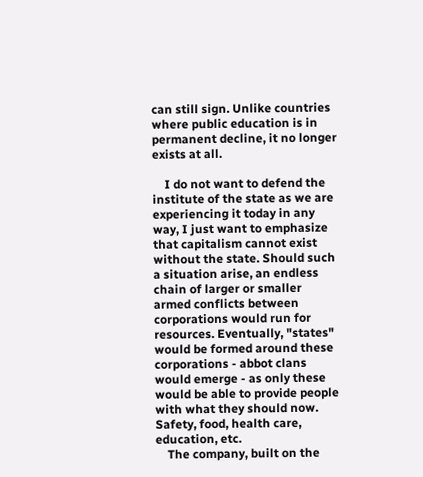can still sign. Unlike countries where public education is in permanent decline, it no longer exists at all.

    I do not want to defend the institute of the state as we are experiencing it today in any way, I just want to emphasize that capitalism cannot exist without the state. Should such a situation arise, an endless chain of larger or smaller armed conflicts between corporations would run for resources. Eventually, "states" would be formed around these corporations - abbot clans would emerge - as only these would be able to provide people with what they should now. Safety, food, health care, education, etc.
    The company, built on the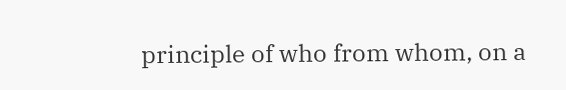principle of who from whom, on a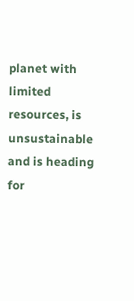planet with limited resources, is unsustainable and is heading for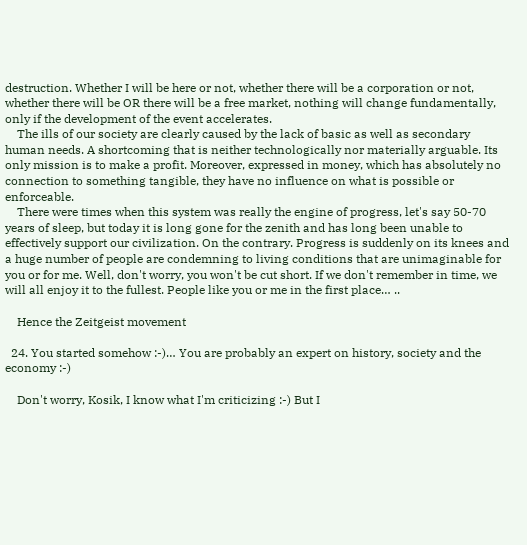destruction. Whether I will be here or not, whether there will be a corporation or not, whether there will be OR there will be a free market, nothing will change fundamentally, only if the development of the event accelerates.
    The ills of our society are clearly caused by the lack of basic as well as secondary human needs. A shortcoming that is neither technologically nor materially arguable. Its only mission is to make a profit. Moreover, expressed in money, which has absolutely no connection to something tangible, they have no influence on what is possible or enforceable.
    There were times when this system was really the engine of progress, let's say 50-70 years of sleep, but today it is long gone for the zenith and has long been unable to effectively support our civilization. On the contrary. Progress is suddenly on its knees and a huge number of people are condemning to living conditions that are unimaginable for you or for me. Well, don't worry, you won't be cut short. If we don't remember in time, we will all enjoy it to the fullest. People like you or me in the first place… ..

    Hence the Zeitgeist movement

  24. You started somehow :-)… You are probably an expert on history, society and the economy :-)

    Don't worry, Kosik, I know what I'm criticizing :-) But I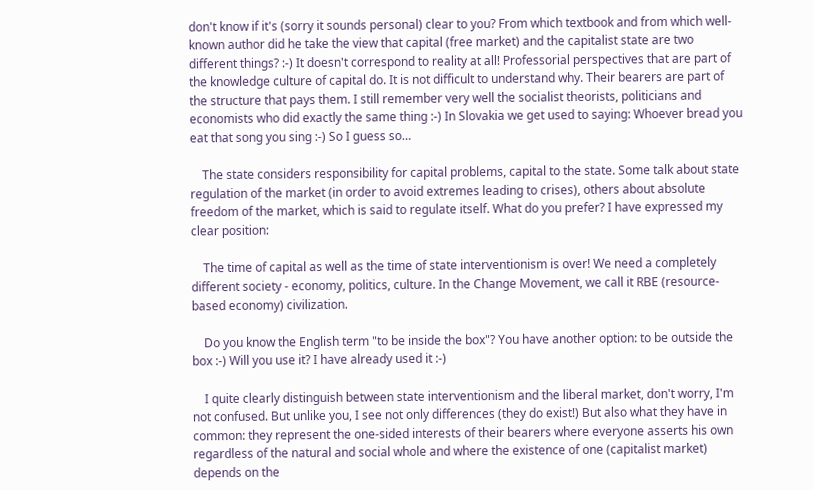don't know if it's (sorry it sounds personal) clear to you? From which textbook and from which well-known author did he take the view that capital (free market) and the capitalist state are two different things? :-) It doesn't correspond to reality at all! Professorial perspectives that are part of the knowledge culture of capital do. It is not difficult to understand why. Their bearers are part of the structure that pays them. I still remember very well the socialist theorists, politicians and economists who did exactly the same thing :-) In Slovakia we get used to saying: Whoever bread you eat that song you sing :-) So I guess so…

    The state considers responsibility for capital problems, capital to the state. Some talk about state regulation of the market (in order to avoid extremes leading to crises), others about absolute freedom of the market, which is said to regulate itself. What do you prefer? I have expressed my clear position:

    The time of capital as well as the time of state interventionism is over! We need a completely different society - economy, politics, culture. In the Change Movement, we call it RBE (resource-based economy) civilization.

    Do you know the English term "to be inside the box"? You have another option: to be outside the box :-) Will you use it? I have already used it :-)

    I quite clearly distinguish between state interventionism and the liberal market, don't worry, I'm not confused. But unlike you, I see not only differences (they do exist!) But also what they have in common: they represent the one-sided interests of their bearers where everyone asserts his own regardless of the natural and social whole and where the existence of one (capitalist market) depends on the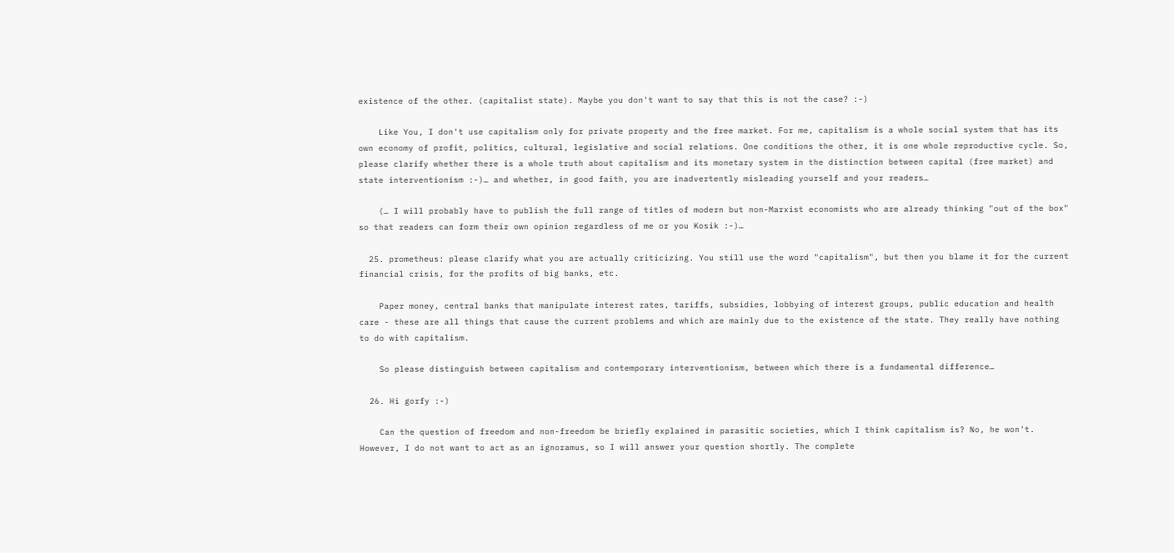existence of the other. (capitalist state). Maybe you don't want to say that this is not the case? :-)

    Like You, I don't use capitalism only for private property and the free market. For me, capitalism is a whole social system that has its own economy of profit, politics, cultural, legislative and social relations. One conditions the other, it is one whole reproductive cycle. So, please clarify whether there is a whole truth about capitalism and its monetary system in the distinction between capital (free market) and state interventionism :-)… and whether, in good faith, you are inadvertently misleading yourself and your readers…

    (… I will probably have to publish the full range of titles of modern but non-Marxist economists who are already thinking "out of the box" so that readers can form their own opinion regardless of me or you Kosik :-)…

  25. prometheus: please clarify what you are actually criticizing. You still use the word "capitalism", but then you blame it for the current financial crisis, for the profits of big banks, etc.

    Paper money, central banks that manipulate interest rates, tariffs, subsidies, lobbying of interest groups, public education and health care - these are all things that cause the current problems and which are mainly due to the existence of the state. They really have nothing to do with capitalism.

    So please distinguish between capitalism and contemporary interventionism, between which there is a fundamental difference…

  26. Hi gorfy :-)

    Can the question of freedom and non-freedom be briefly explained in parasitic societies, which I think capitalism is? No, he won't. However, I do not want to act as an ignoramus, so I will answer your question shortly. The complete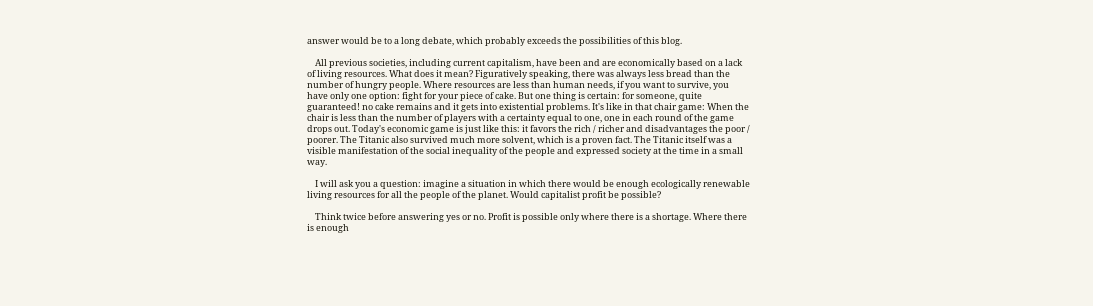answer would be to a long debate, which probably exceeds the possibilities of this blog.

    All previous societies, including current capitalism, have been and are economically based on a lack of living resources. What does it mean? Figuratively speaking, there was always less bread than the number of hungry people. Where resources are less than human needs, if you want to survive, you have only one option: fight for your piece of cake. But one thing is certain: for someone, quite guaranteed! no cake remains and it gets into existential problems. It's like in that chair game: When the chair is less than the number of players with a certainty equal to one, one in each round of the game drops out. Today's economic game is just like this: it favors the rich / richer and disadvantages the poor / poorer. The Titanic also survived much more solvent, which is a proven fact. The Titanic itself was a visible manifestation of the social inequality of the people and expressed society at the time in a small way.

    I will ask you a question: imagine a situation in which there would be enough ecologically renewable living resources for all the people of the planet. Would capitalist profit be possible?

    Think twice before answering yes or no. Profit is possible only where there is a shortage. Where there is enough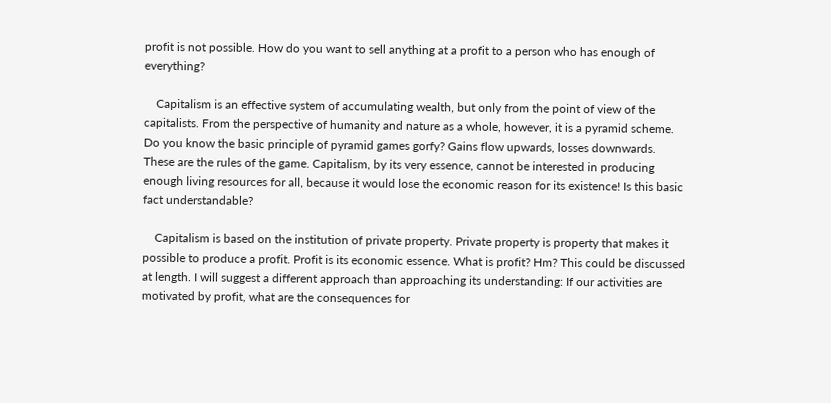profit is not possible. How do you want to sell anything at a profit to a person who has enough of everything?

    Capitalism is an effective system of accumulating wealth, but only from the point of view of the capitalists. From the perspective of humanity and nature as a whole, however, it is a pyramid scheme. Do you know the basic principle of pyramid games gorfy? Gains flow upwards, losses downwards. These are the rules of the game. Capitalism, by its very essence, cannot be interested in producing enough living resources for all, because it would lose the economic reason for its existence! Is this basic fact understandable?

    Capitalism is based on the institution of private property. Private property is property that makes it possible to produce a profit. Profit is its economic essence. What is profit? Hm? This could be discussed at length. I will suggest a different approach than approaching its understanding: If our activities are motivated by profit, what are the consequences for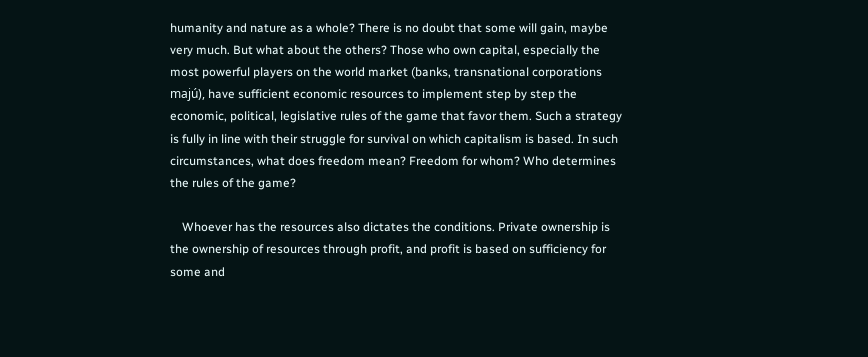humanity and nature as a whole? There is no doubt that some will gain, maybe very much. But what about the others? Those who own capital, especially the most powerful players on the world market (banks, transnational corporations majú), have sufficient economic resources to implement step by step the economic, political, legislative rules of the game that favor them. Such a strategy is fully in line with their struggle for survival on which capitalism is based. In such circumstances, what does freedom mean? Freedom for whom? Who determines the rules of the game?

    Whoever has the resources also dictates the conditions. Private ownership is the ownership of resources through profit, and profit is based on sufficiency for some and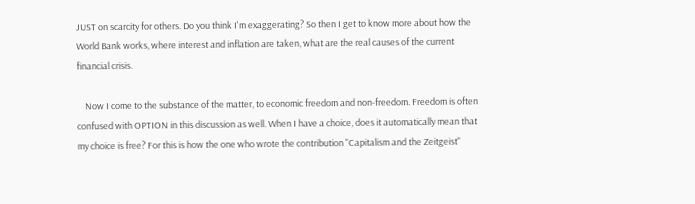JUST on scarcity for others. Do you think I'm exaggerating? So then I get to know more about how the World Bank works, where interest and inflation are taken, what are the real causes of the current financial crisis.

    Now I come to the substance of the matter, to economic freedom and non-freedom. Freedom is often confused with OPTION in this discussion as well. When I have a choice, does it automatically mean that my choice is free? For this is how the one who wrote the contribution "Capitalism and the Zeitgeist"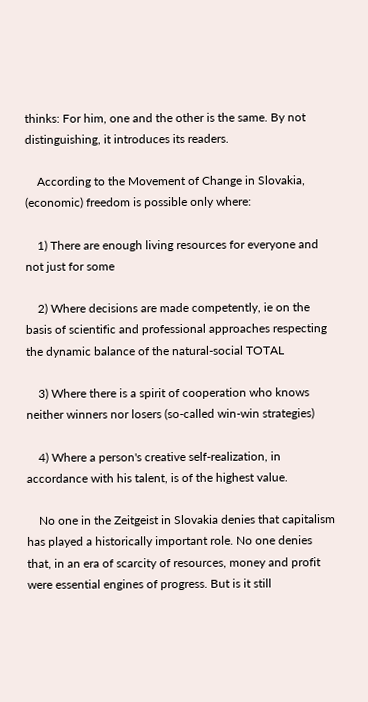thinks: For him, one and the other is the same. By not distinguishing, it introduces its readers.

    According to the Movement of Change in Slovakia, (economic) freedom is possible only where:

    1) There are enough living resources for everyone and not just for some

    2) Where decisions are made competently, ie on the basis of scientific and professional approaches respecting the dynamic balance of the natural-social TOTAL

    3) Where there is a spirit of cooperation who knows neither winners nor losers (so-called win-win strategies)

    4) Where a person's creative self-realization, in accordance with his talent, is of the highest value.

    No one in the Zeitgeist in Slovakia denies that capitalism has played a historically important role. No one denies that, in an era of scarcity of resources, money and profit were essential engines of progress. But is it still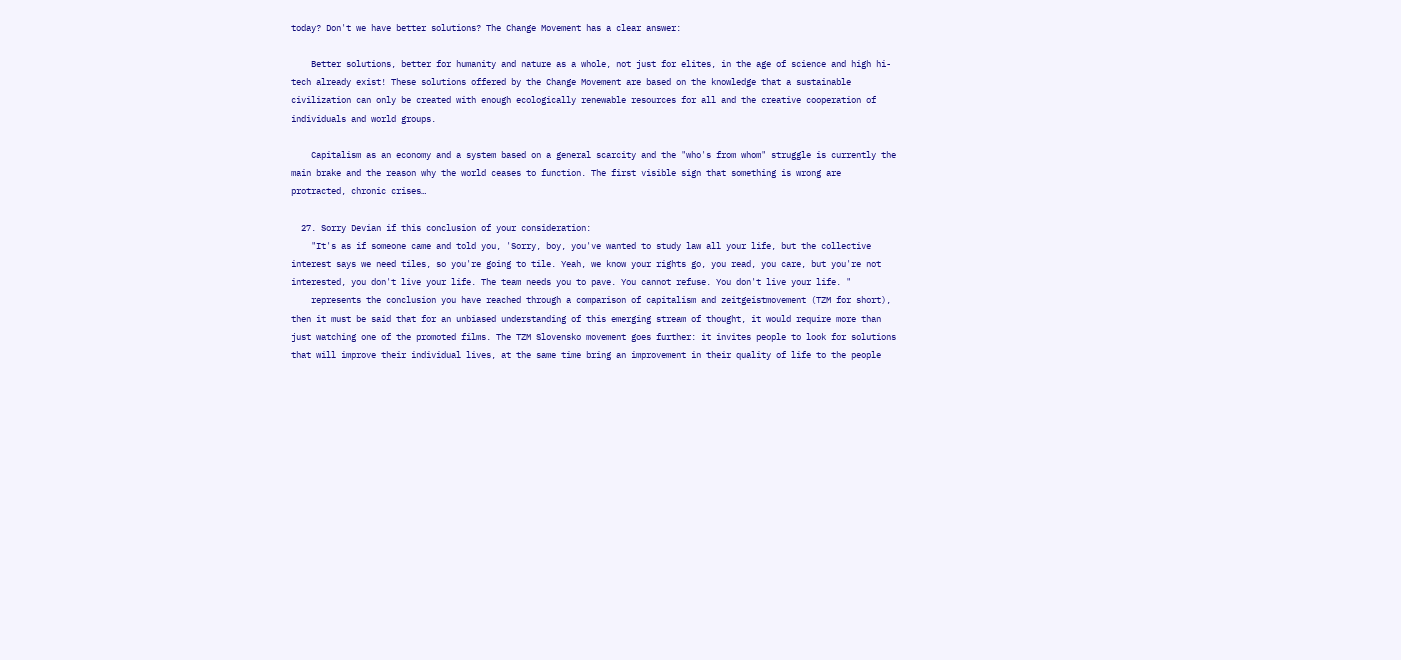today? Don't we have better solutions? The Change Movement has a clear answer:

    Better solutions, better for humanity and nature as a whole, not just for elites, in the age of science and high hi-tech already exist! These solutions offered by the Change Movement are based on the knowledge that a sustainable civilization can only be created with enough ecologically renewable resources for all and the creative cooperation of individuals and world groups.

    Capitalism as an economy and a system based on a general scarcity and the "who's from whom" struggle is currently the main brake and the reason why the world ceases to function. The first visible sign that something is wrong are protracted, chronic crises…

  27. Sorry Devian if this conclusion of your consideration:
    "It's as if someone came and told you, 'Sorry, boy, you've wanted to study law all your life, but the collective interest says we need tiles, so you're going to tile. Yeah, we know your rights go, you read, you care, but you're not interested, you don't live your life. The team needs you to pave. You cannot refuse. You don't live your life. "
    represents the conclusion you have reached through a comparison of capitalism and zeitgeistmovement (TZM for short), then it must be said that for an unbiased understanding of this emerging stream of thought, it would require more than just watching one of the promoted films. The TZM Slovensko movement goes further: it invites people to look for solutions that will improve their individual lives, at the same time bring an improvement in their quality of life to the people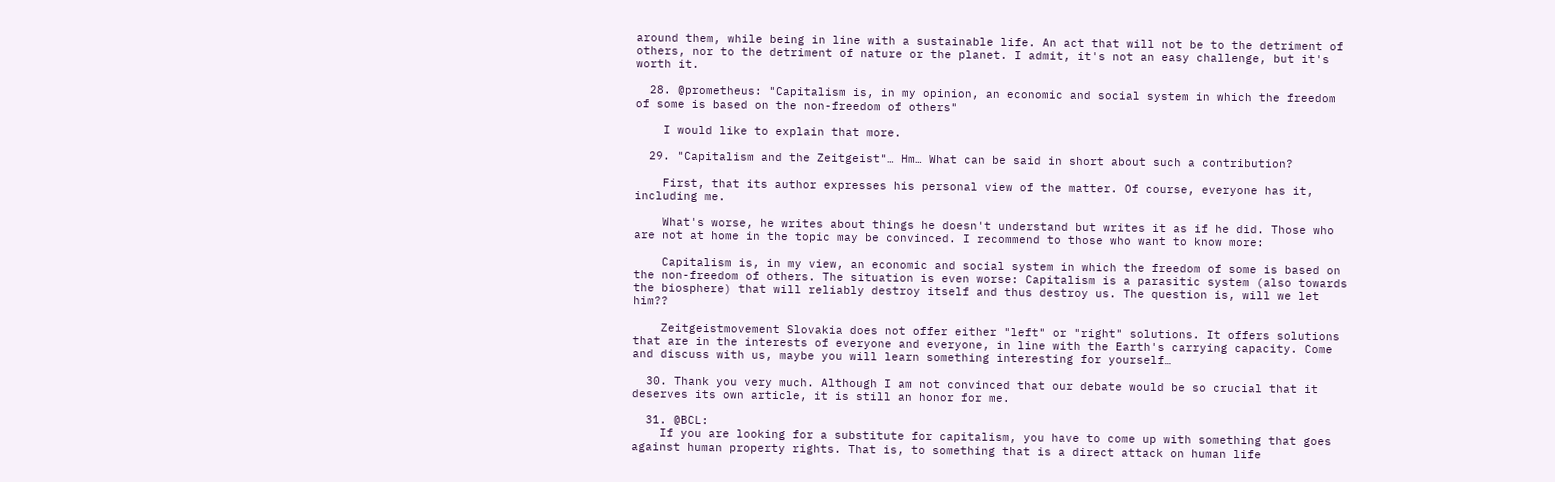around them, while being in line with a sustainable life. An act that will not be to the detriment of others, nor to the detriment of nature or the planet. I admit, it's not an easy challenge, but it's worth it.

  28. @prometheus: "Capitalism is, in my opinion, an economic and social system in which the freedom of some is based on the non-freedom of others"

    I would like to explain that more.

  29. "Capitalism and the Zeitgeist"… Hm… What can be said in short about such a contribution?

    First, that its author expresses his personal view of the matter. Of course, everyone has it, including me.

    What's worse, he writes about things he doesn't understand but writes it as if he did. Those who are not at home in the topic may be convinced. I recommend to those who want to know more:

    Capitalism is, in my view, an economic and social system in which the freedom of some is based on the non-freedom of others. The situation is even worse: Capitalism is a parasitic system (also towards the biosphere) that will reliably destroy itself and thus destroy us. The question is, will we let him??

    Zeitgeistmovement Slovakia does not offer either "left" or "right" solutions. It offers solutions that are in the interests of everyone and everyone, in line with the Earth's carrying capacity. Come and discuss with us, maybe you will learn something interesting for yourself…

  30. Thank you very much. Although I am not convinced that our debate would be so crucial that it deserves its own article, it is still an honor for me.

  31. @BCL:
    If you are looking for a substitute for capitalism, you have to come up with something that goes against human property rights. That is, to something that is a direct attack on human life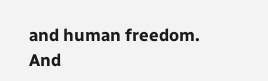and human freedom. And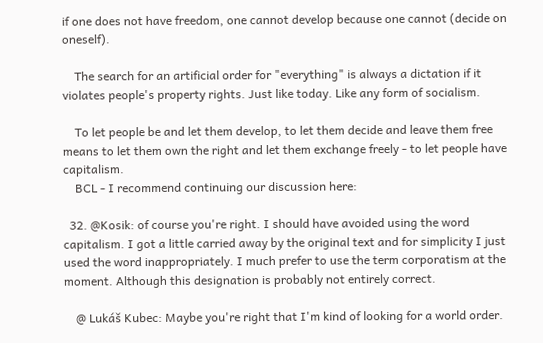if one does not have freedom, one cannot develop because one cannot (decide on oneself).

    The search for an artificial order for "everything" is always a dictation if it violates people's property rights. Just like today. Like any form of socialism.

    To let people be and let them develop, to let them decide and leave them free means to let them own the right and let them exchange freely - to let people have capitalism.
    BCL - I recommend continuing our discussion here:

  32. @Kosik: of course you're right. I should have avoided using the word capitalism. I got a little carried away by the original text and for simplicity I just used the word inappropriately. I much prefer to use the term corporatism at the moment. Although this designation is probably not entirely correct.

    @ Lukáš Kubec: Maybe you're right that I'm kind of looking for a world order.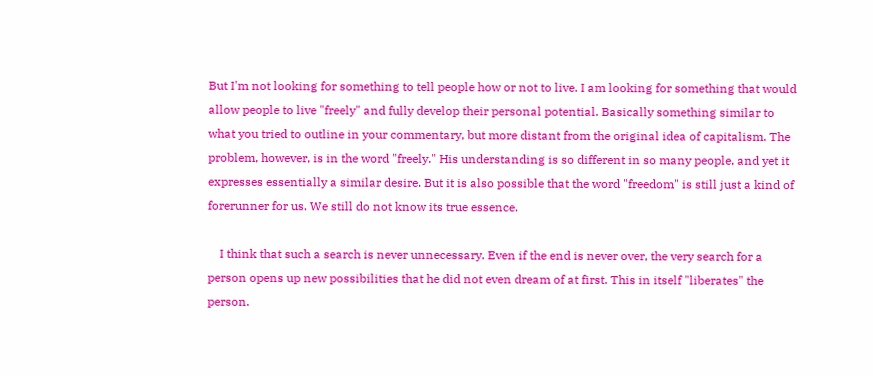But I'm not looking for something to tell people how or not to live. I am looking for something that would allow people to live "freely" and fully develop their personal potential. Basically something similar to what you tried to outline in your commentary, but more distant from the original idea of capitalism. The problem, however, is in the word "freely." His understanding is so different in so many people, and yet it expresses essentially a similar desire. But it is also possible that the word "freedom" is still just a kind of forerunner for us. We still do not know its true essence.

    I think that such a search is never unnecessary. Even if the end is never over, the very search for a person opens up new possibilities that he did not even dream of at first. This in itself "liberates" the person.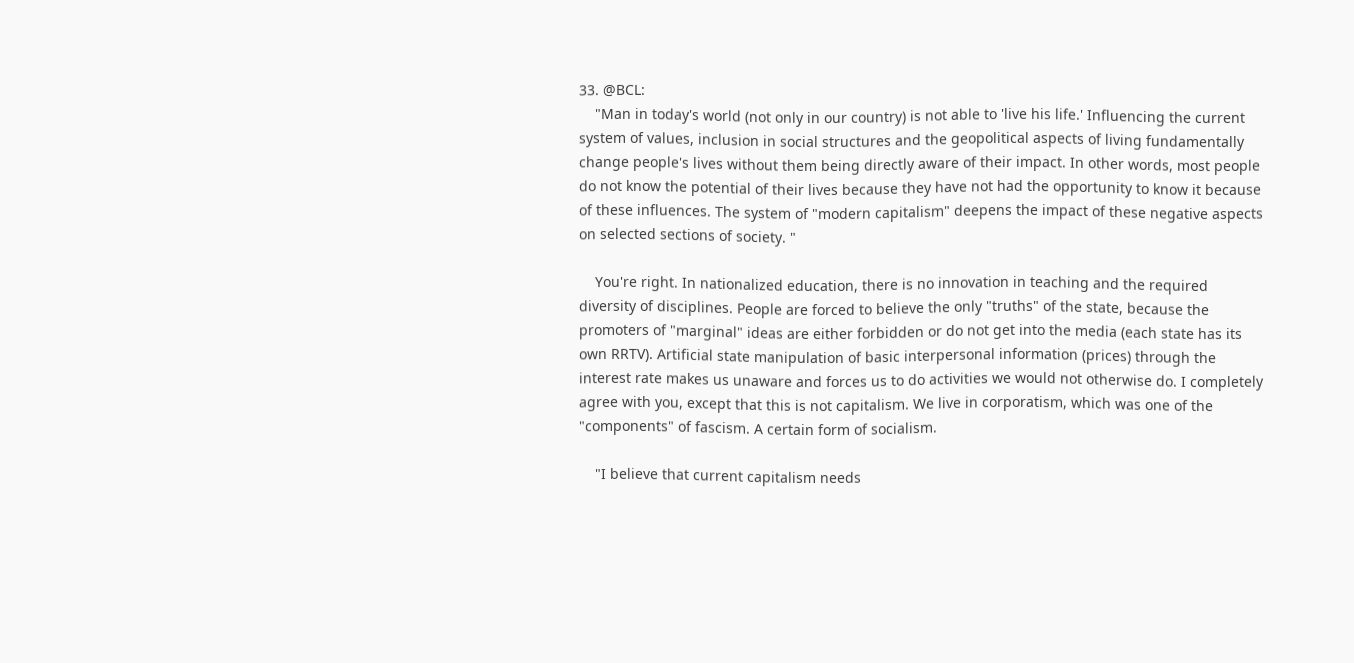33. @BCL:
    "Man in today's world (not only in our country) is not able to 'live his life.' Influencing the current system of values, inclusion in social structures and the geopolitical aspects of living fundamentally change people's lives without them being directly aware of their impact. In other words, most people do not know the potential of their lives because they have not had the opportunity to know it because of these influences. The system of "modern capitalism" deepens the impact of these negative aspects on selected sections of society. "

    You're right. In nationalized education, there is no innovation in teaching and the required diversity of disciplines. People are forced to believe the only "truths" of the state, because the promoters of "marginal" ideas are either forbidden or do not get into the media (each state has its own RRTV). Artificial state manipulation of basic interpersonal information (prices) through the interest rate makes us unaware and forces us to do activities we would not otherwise do. I completely agree with you, except that this is not capitalism. We live in corporatism, which was one of the "components" of fascism. A certain form of socialism.

    "I believe that current capitalism needs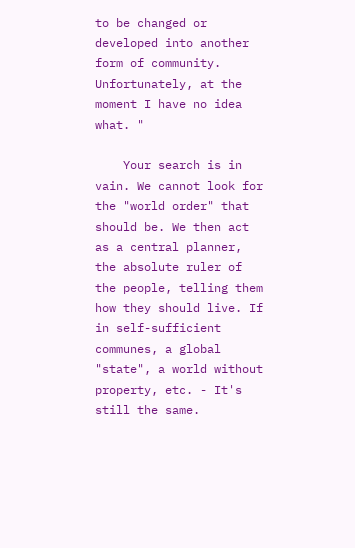to be changed or developed into another form of community. Unfortunately, at the moment I have no idea what. "

    Your search is in vain. We cannot look for the "world order" that should be. We then act as a central planner, the absolute ruler of the people, telling them how they should live. If in self-sufficient communes, a global "state", a world without property, etc. - It's still the same.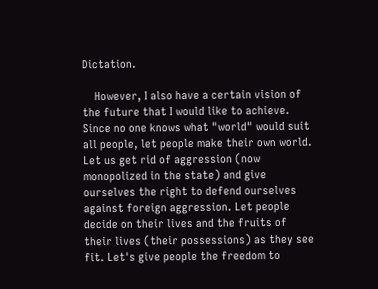Dictation.

    However, I also have a certain vision of the future that I would like to achieve. Since no one knows what "world" would suit all people, let people make their own world. Let us get rid of aggression (now monopolized in the state) and give ourselves the right to defend ourselves against foreign aggression. Let people decide on their lives and the fruits of their lives (their possessions) as they see fit. Let's give people the freedom to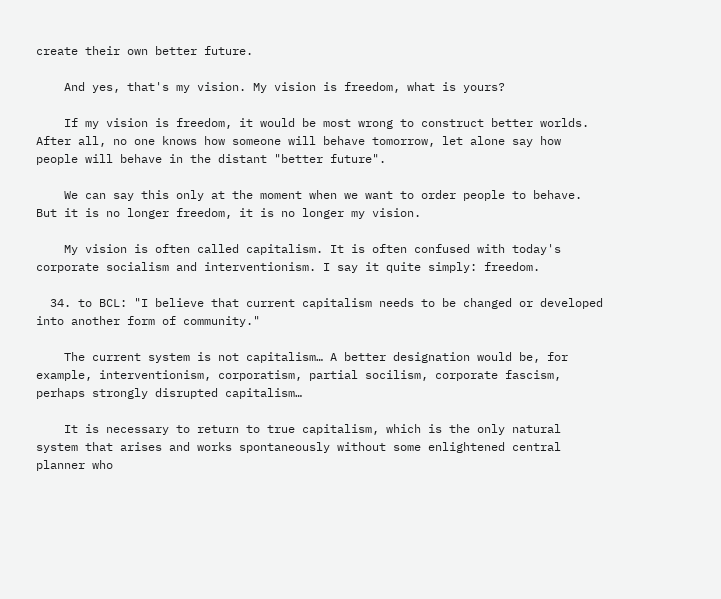create their own better future.

    And yes, that's my vision. My vision is freedom, what is yours?

    If my vision is freedom, it would be most wrong to construct better worlds. After all, no one knows how someone will behave tomorrow, let alone say how people will behave in the distant "better future".

    We can say this only at the moment when we want to order people to behave. But it is no longer freedom, it is no longer my vision.

    My vision is often called capitalism. It is often confused with today's corporate socialism and interventionism. I say it quite simply: freedom.

  34. to BCL: "I believe that current capitalism needs to be changed or developed into another form of community."

    The current system is not capitalism… A better designation would be, for example, interventionism, corporatism, partial socilism, corporate fascism, perhaps strongly disrupted capitalism…

    It is necessary to return to true capitalism, which is the only natural system that arises and works spontaneously without some enlightened central planner who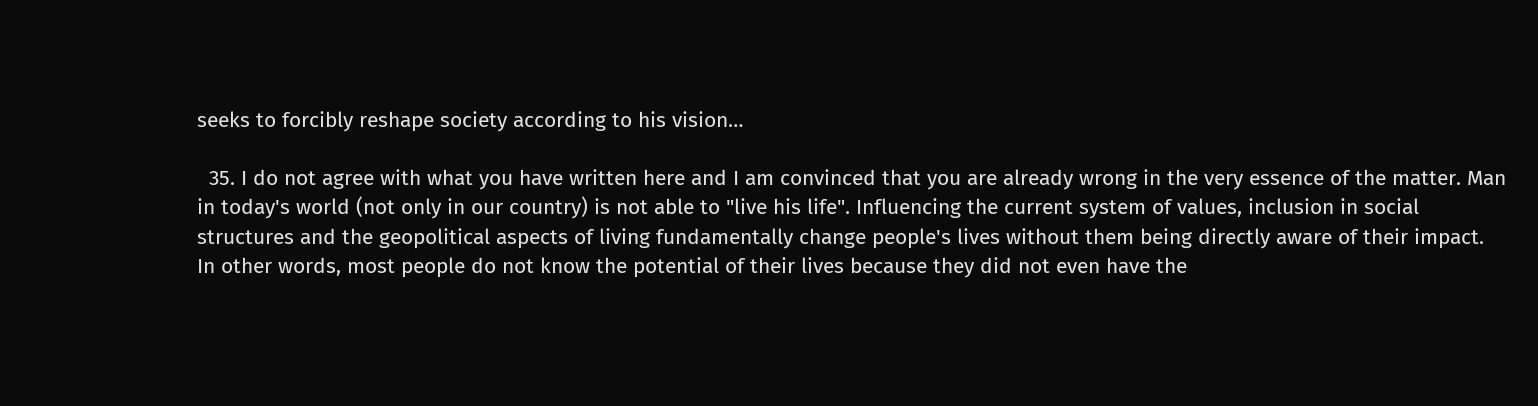seeks to forcibly reshape society according to his vision…

  35. I do not agree with what you have written here and I am convinced that you are already wrong in the very essence of the matter. Man in today's world (not only in our country) is not able to "live his life". Influencing the current system of values, inclusion in social structures and the geopolitical aspects of living fundamentally change people's lives without them being directly aware of their impact. In other words, most people do not know the potential of their lives because they did not even have the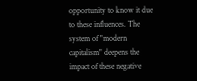opportunity to know it due to these influences. The system of "modern capitalism" deepens the impact of these negative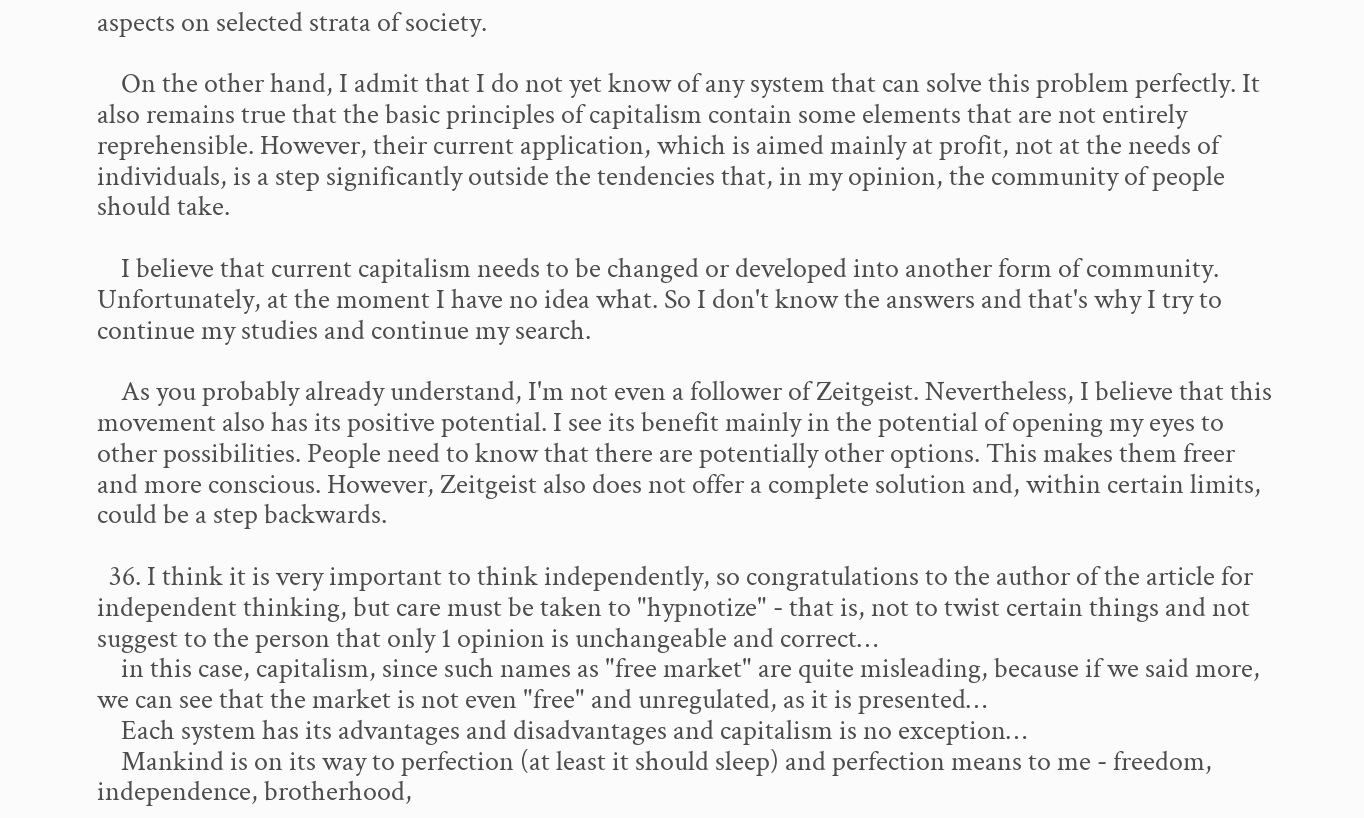aspects on selected strata of society.

    On the other hand, I admit that I do not yet know of any system that can solve this problem perfectly. It also remains true that the basic principles of capitalism contain some elements that are not entirely reprehensible. However, their current application, which is aimed mainly at profit, not at the needs of individuals, is a step significantly outside the tendencies that, in my opinion, the community of people should take.

    I believe that current capitalism needs to be changed or developed into another form of community. Unfortunately, at the moment I have no idea what. So I don't know the answers and that's why I try to continue my studies and continue my search.

    As you probably already understand, I'm not even a follower of Zeitgeist. Nevertheless, I believe that this movement also has its positive potential. I see its benefit mainly in the potential of opening my eyes to other possibilities. People need to know that there are potentially other options. This makes them freer and more conscious. However, Zeitgeist also does not offer a complete solution and, within certain limits, could be a step backwards.

  36. I think it is very important to think independently, so congratulations to the author of the article for independent thinking, but care must be taken to "hypnotize" - that is, not to twist certain things and not suggest to the person that only 1 opinion is unchangeable and correct…
    in this case, capitalism, since such names as "free market" are quite misleading, because if we said more, we can see that the market is not even "free" and unregulated, as it is presented…
    Each system has its advantages and disadvantages and capitalism is no exception…
    Mankind is on its way to perfection (at least it should sleep) and perfection means to me - freedom, independence, brotherhood,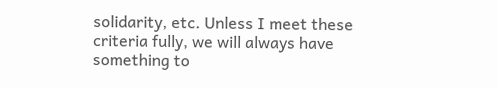solidarity, etc. Unless I meet these criteria fully, we will always have something to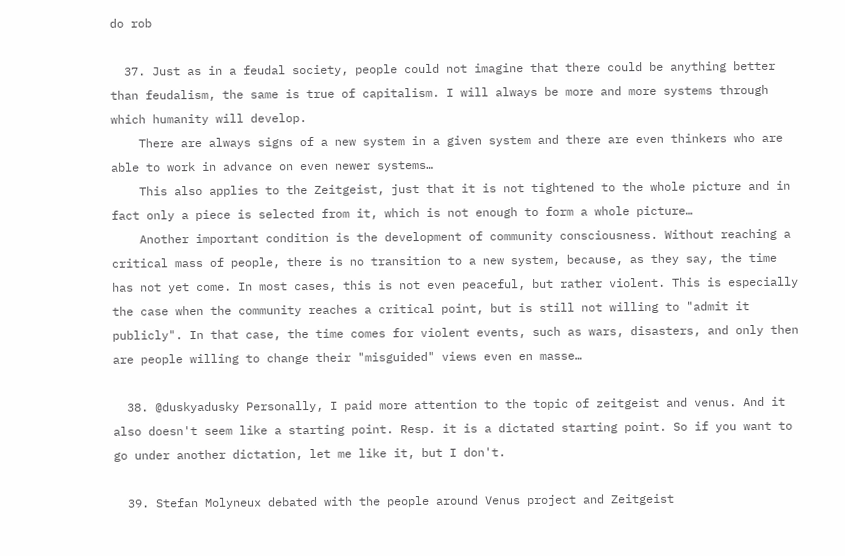do rob

  37. Just as in a feudal society, people could not imagine that there could be anything better than feudalism, the same is true of capitalism. I will always be more and more systems through which humanity will develop.
    There are always signs of a new system in a given system and there are even thinkers who are able to work in advance on even newer systems…
    This also applies to the Zeitgeist, just that it is not tightened to the whole picture and in fact only a piece is selected from it, which is not enough to form a whole picture…
    Another important condition is the development of community consciousness. Without reaching a critical mass of people, there is no transition to a new system, because, as they say, the time has not yet come. In most cases, this is not even peaceful, but rather violent. This is especially the case when the community reaches a critical point, but is still not willing to "admit it publicly". In that case, the time comes for violent events, such as wars, disasters, and only then are people willing to change their "misguided" views even en masse…

  38. @duskyadusky Personally, I paid more attention to the topic of zeitgeist and venus. And it also doesn't seem like a starting point. Resp. it is a dictated starting point. So if you want to go under another dictation, let me like it, but I don't.

  39. Stefan Molyneux debated with the people around Venus project and Zeitgeist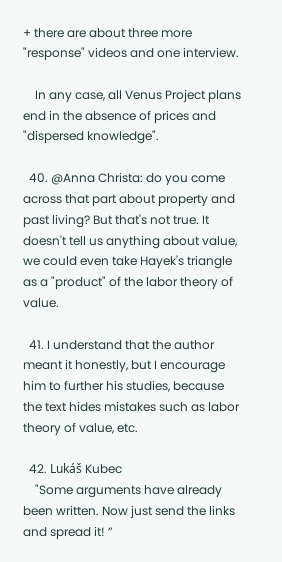+ there are about three more "response" videos and one interview.

    In any case, all Venus Project plans end in the absence of prices and "dispersed knowledge".

  40. @Anna Christa: do you come across that part about property and past living? But that's not true. It doesn't tell us anything about value, we could even take Hayek's triangle as a "product" of the labor theory of value.

  41. I understand that the author meant it honestly, but I encourage him to further his studies, because the text hides mistakes such as labor theory of value, etc.

  42. Lukáš Kubec
    "Some arguments have already been written. Now just send the links and spread it! ”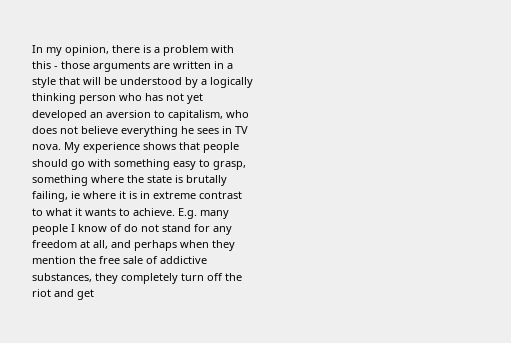In my opinion, there is a problem with this - those arguments are written in a style that will be understood by a logically thinking person who has not yet developed an aversion to capitalism, who does not believe everything he sees in TV nova. My experience shows that people should go with something easy to grasp, something where the state is brutally failing, ie where it is in extreme contrast to what it wants to achieve. E.g. many people I know of do not stand for any freedom at all, and perhaps when they mention the free sale of addictive substances, they completely turn off the riot and get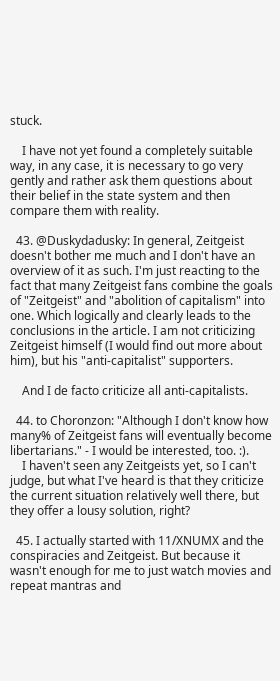stuck.

    I have not yet found a completely suitable way, in any case, it is necessary to go very gently and rather ask them questions about their belief in the state system and then compare them with reality.

  43. @Duskydadusky: In general, Zeitgeist doesn't bother me much and I don't have an overview of it as such. I'm just reacting to the fact that many Zeitgeist fans combine the goals of "Zeitgeist" and "abolition of capitalism" into one. Which logically and clearly leads to the conclusions in the article. I am not criticizing Zeitgeist himself (I would find out more about him), but his "anti-capitalist" supporters.

    And I de facto criticize all anti-capitalists.

  44. to Choronzon: "Although I don't know how many% of Zeitgeist fans will eventually become libertarians." - I would be interested, too. :).
    I haven't seen any Zeitgeists yet, so I can't judge, but what I've heard is that they criticize the current situation relatively well there, but they offer a lousy solution, right?

  45. I actually started with 11/XNUMX and the conspiracies and Zeitgeist. But because it wasn't enough for me to just watch movies and repeat mantras and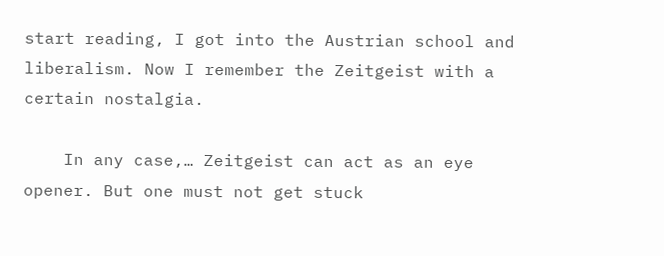start reading, I got into the Austrian school and liberalism. Now I remember the Zeitgeist with a certain nostalgia.

    In any case,… Zeitgeist can act as an eye opener. But one must not get stuck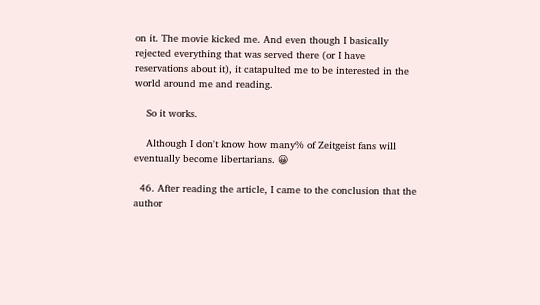on it. The movie kicked me. And even though I basically rejected everything that was served there (or I have reservations about it), it catapulted me to be interested in the world around me and reading.

    So it works.

    Although I don't know how many% of Zeitgeist fans will eventually become libertarians. 😀

  46. After reading the article, I came to the conclusion that the author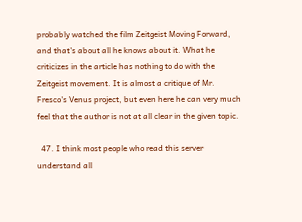probably watched the film Zeitgeist Moving Forward, and that's about all he knows about it. What he criticizes in the article has nothing to do with the Zeitgeist movement. It is almost a critique of Mr. Fresco's Venus project, but even here he can very much feel that the author is not at all clear in the given topic.

  47. I think most people who read this server understand all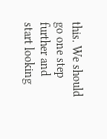this. We should go one step further and start looking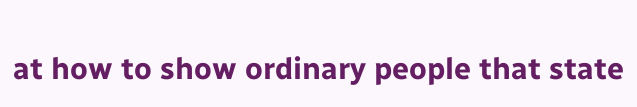at how to show ordinary people that state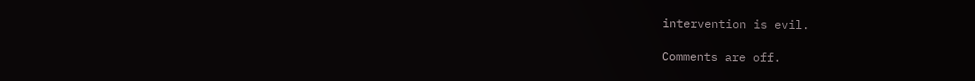intervention is evil.

Comments are off.